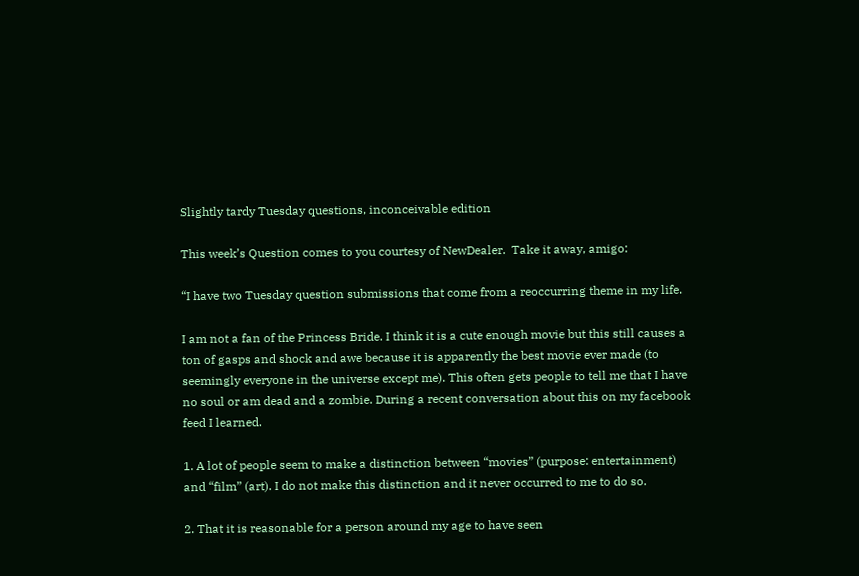Slightly tardy Tuesday questions, inconceivable edition

This week’s Question comes to you courtesy of NewDealer.  Take it away, amigo:

“I have two Tuesday question submissions that come from a reoccurring theme in my life.

I am not a fan of the Princess Bride. I think it is a cute enough movie but this still causes a ton of gasps and shock and awe because it is apparently the best movie ever made (to seemingly everyone in the universe except me). This often gets people to tell me that I have no soul or am dead and a zombie. During a recent conversation about this on my facebook feed I learned.

1. A lot of people seem to make a distinction between “movies” (purpose: entertainment) and “film” (art). I do not make this distinction and it never occurred to me to do so.

2. That it is reasonable for a person around my age to have seen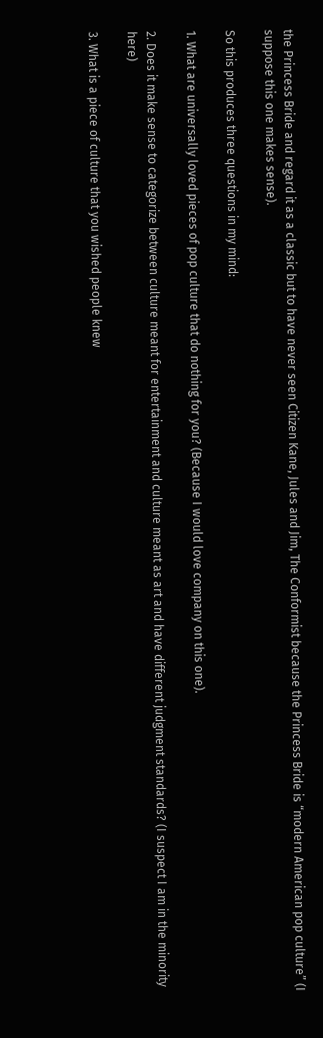the Princess Bride and regard it as a classic but to have never seen Citizen Kane, Jules and Jim, The Conformist because the Princess Bride is “modern American pop culture” (I suppose this one makes sense).

So this produces three questions in my mind:

1. What are universally loved pieces of pop culture that do nothing for you? (Because I would love company on this one).

2. Does it make sense to categorize between culture meant for entertainment and culture meant as art and have different judgment standards? (I suspect I am in the minority here)

3. What is a piece of culture that you wished people knew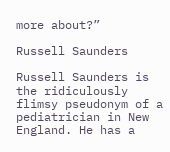more about?”

Russell Saunders

Russell Saunders is the ridiculously flimsy pseudonym of a pediatrician in New England. He has a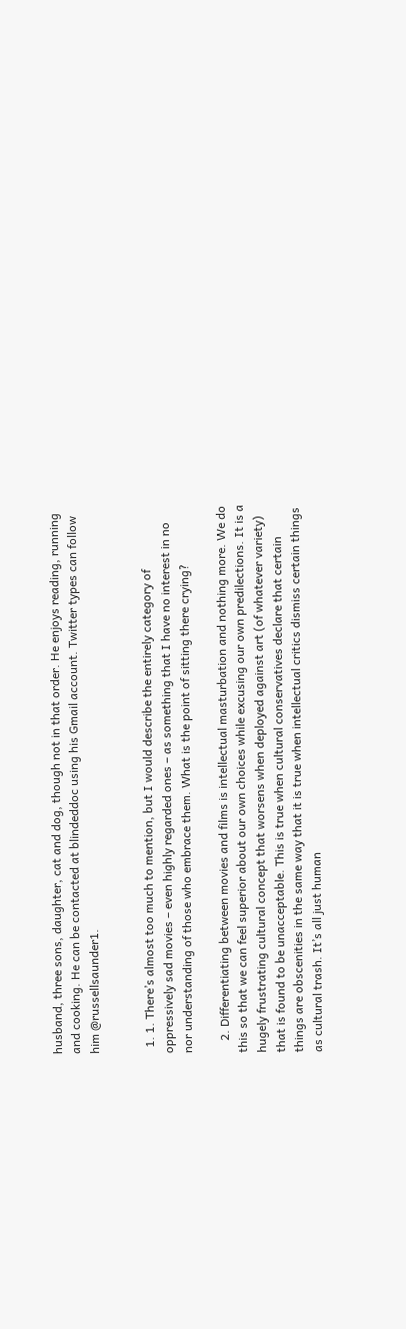husband, three sons, daughter, cat and dog, though not in that order. He enjoys reading, running and cooking. He can be contacted at blindeddoc using his Gmail account. Twitter types can follow him @russellsaunder1.


  1. 1. There’s almost too much to mention, but I would describe the entirely category of oppressively sad movies – even highly regarded ones – as something that I have no interest in no nor understanding of those who embrace them. What is the point of sitting there crying?

    2. Differentiating between movies and films is intellectual masturbation and nothing more. We do this so that we can feel superior about our own choices while excusing our own predilections. It is a hugely frustrating cultural concept that worsens when deployed against art (of whatever variety) that is found to be unacceptable. This is true when cultural conservatives declare that certain things are obscenities in the same way that it is true when intellectual critics dismiss certain things as cultural trash. It’s all just human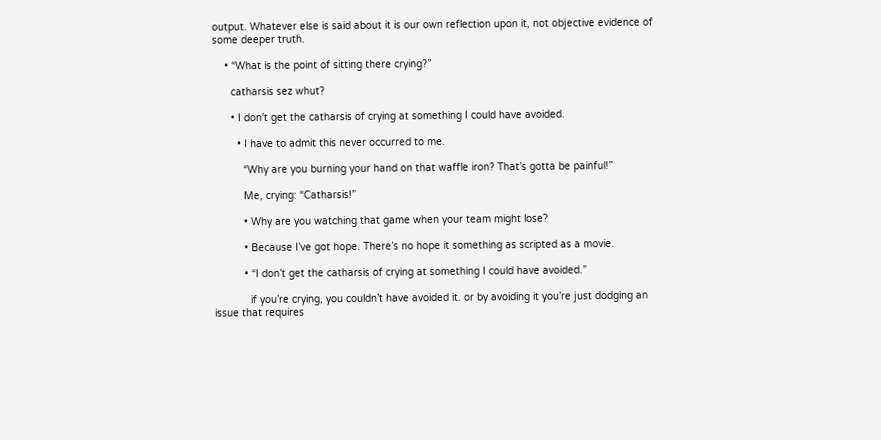output. Whatever else is said about it is our own reflection upon it, not objective evidence of some deeper truth.

    • “What is the point of sitting there crying?”

      catharsis sez whut?

      • I don’t get the catharsis of crying at something I could have avoided.

        • I have to admit this never occurred to me.

          “Why are you burning your hand on that waffle iron? That’s gotta be painful!”

          Me, crying: “Catharsis!”

          • Why are you watching that game when your team might lose?

          • Because I’ve got hope. There’s no hope it something as scripted as a movie.

          • “I don’t get the catharsis of crying at something I could have avoided.”

            if you’re crying, you couldn’t have avoided it. or by avoiding it you’re just dodging an issue that requires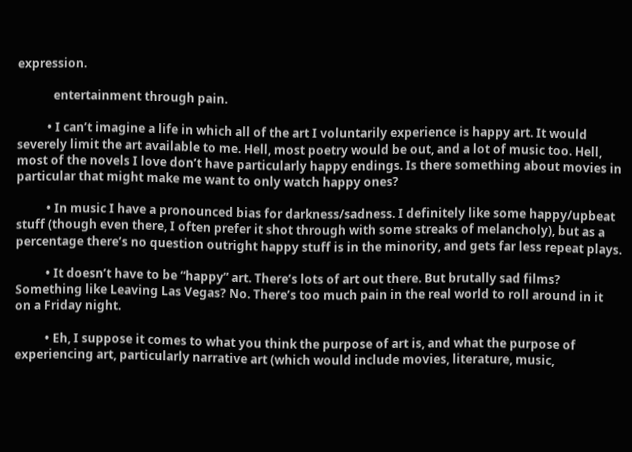expression.

            entertainment through pain.

          • I can’t imagine a life in which all of the art I voluntarily experience is happy art. It would severely limit the art available to me. Hell, most poetry would be out, and a lot of music too. Hell, most of the novels I love don’t have particularly happy endings. Is there something about movies in particular that might make me want to only watch happy ones?

          • In music I have a pronounced bias for darkness/sadness. I definitely like some happy/upbeat stuff (though even there, I often prefer it shot through with some streaks of melancholy), but as a percentage there’s no question outright happy stuff is in the minority, and gets far less repeat plays.

          • It doesn’t have to be “happy” art. There’s lots of art out there. But brutally sad films? Something like Leaving Las Vegas? No. There’s too much pain in the real world to roll around in it on a Friday night.

          • Eh, I suppose it comes to what you think the purpose of art is, and what the purpose of experiencing art, particularly narrative art (which would include movies, literature, music,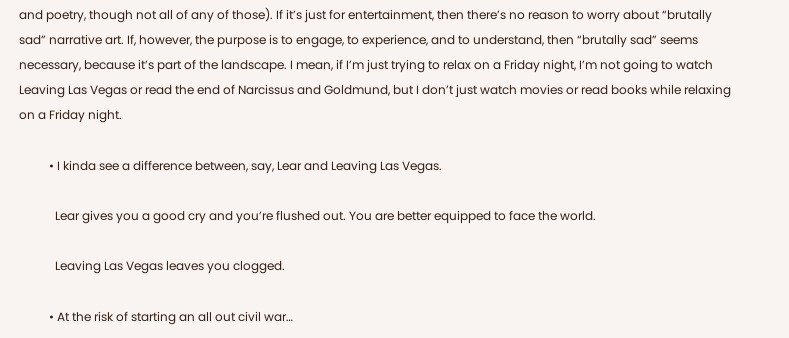and poetry, though not all of any of those). If it’s just for entertainment, then there’s no reason to worry about “brutally sad” narrative art. If, however, the purpose is to engage, to experience, and to understand, then “brutally sad” seems necessary, because it’s part of the landscape. I mean, if I’m just trying to relax on a Friday night, I’m not going to watch Leaving Las Vegas or read the end of Narcissus and Goldmund, but I don’t just watch movies or read books while relaxing on a Friday night.

          • I kinda see a difference between, say, Lear and Leaving Las Vegas.

            Lear gives you a good cry and you’re flushed out. You are better equipped to face the world.

            Leaving Las Vegas leaves you clogged.

          • At the risk of starting an all out civil war…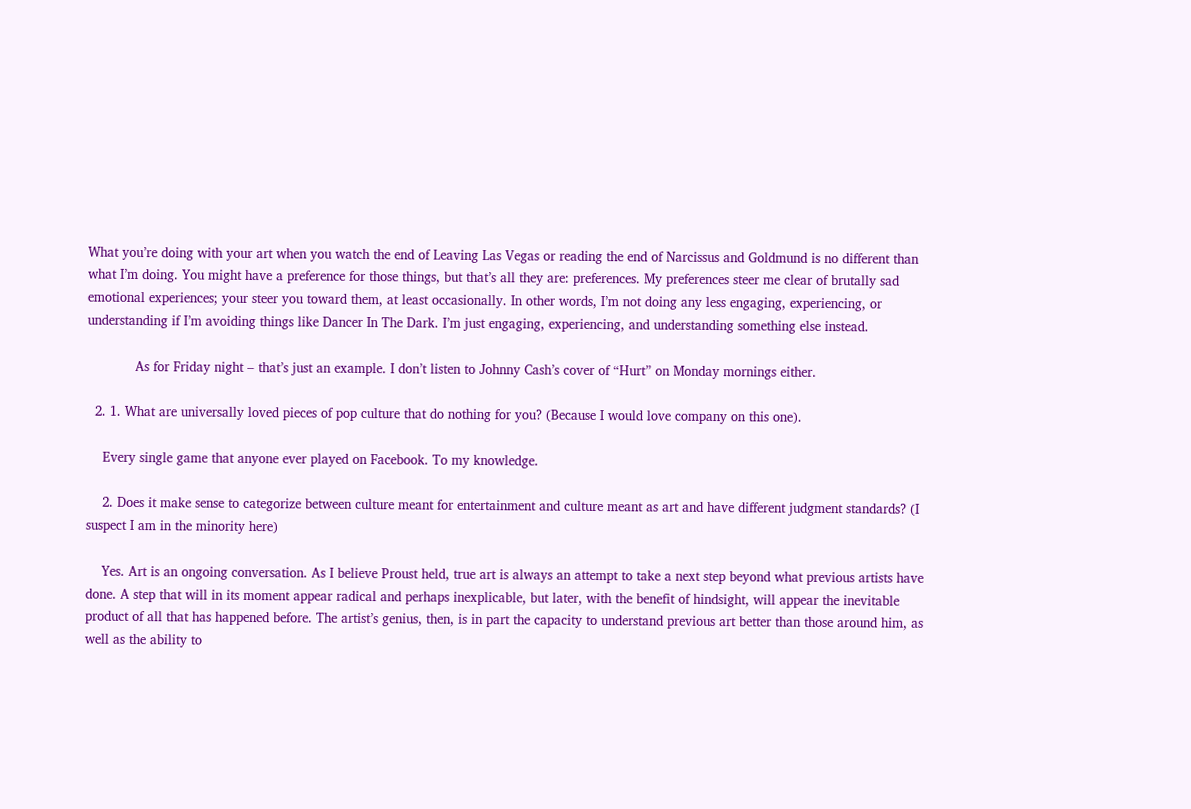What you’re doing with your art when you watch the end of Leaving Las Vegas or reading the end of Narcissus and Goldmund is no different than what I’m doing. You might have a preference for those things, but that’s all they are: preferences. My preferences steer me clear of brutally sad emotional experiences; your steer you toward them, at least occasionally. In other words, I’m not doing any less engaging, experiencing, or understanding if I’m avoiding things like Dancer In The Dark. I’m just engaging, experiencing, and understanding something else instead.

            As for Friday night – that’s just an example. I don’t listen to Johnny Cash’s cover of “Hurt” on Monday mornings either.

  2. 1. What are universally loved pieces of pop culture that do nothing for you? (Because I would love company on this one).

    Every single game that anyone ever played on Facebook. To my knowledge.

    2. Does it make sense to categorize between culture meant for entertainment and culture meant as art and have different judgment standards? (I suspect I am in the minority here)

    Yes. Art is an ongoing conversation. As I believe Proust held, true art is always an attempt to take a next step beyond what previous artists have done. A step that will in its moment appear radical and perhaps inexplicable, but later, with the benefit of hindsight, will appear the inevitable product of all that has happened before. The artist’s genius, then, is in part the capacity to understand previous art better than those around him, as well as the ability to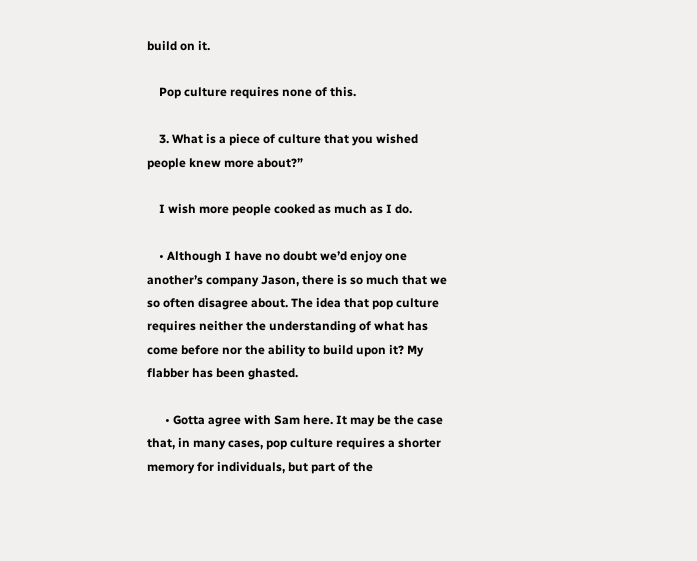build on it.

    Pop culture requires none of this.

    3. What is a piece of culture that you wished people knew more about?”

    I wish more people cooked as much as I do.

    • Although I have no doubt we’d enjoy one another’s company Jason, there is so much that we so often disagree about. The idea that pop culture requires neither the understanding of what has come before nor the ability to build upon it? My flabber has been ghasted.

      • Gotta agree with Sam here. It may be the case that, in many cases, pop culture requires a shorter memory for individuals, but part of the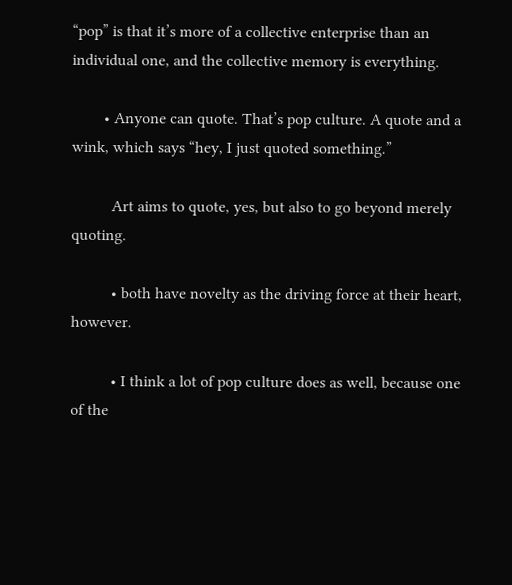“pop” is that it’s more of a collective enterprise than an individual one, and the collective memory is everything.

        • Anyone can quote. That’s pop culture. A quote and a wink, which says “hey, I just quoted something.”

          Art aims to quote, yes, but also to go beyond merely quoting.

          • both have novelty as the driving force at their heart, however.

          • I think a lot of pop culture does as well, because one of the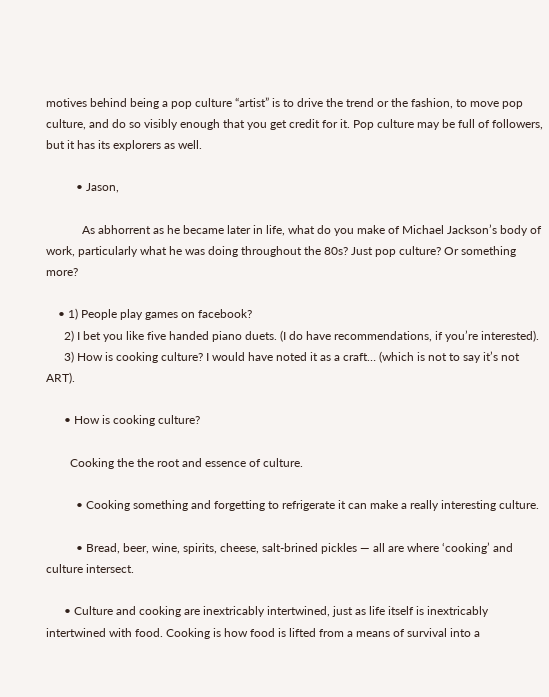motives behind being a pop culture “artist” is to drive the trend or the fashion, to move pop culture, and do so visibly enough that you get credit for it. Pop culture may be full of followers, but it has its explorers as well.

          • Jason,

            As abhorrent as he became later in life, what do you make of Michael Jackson’s body of work, particularly what he was doing throughout the 80s? Just pop culture? Or something more?

    • 1) People play games on facebook?
      2) I bet you like five handed piano duets. (I do have recommendations, if you’re interested).
      3) How is cooking culture? I would have noted it as a craft… (which is not to say it’s not ART).

      • How is cooking culture?

        Cooking the the root and essence of culture.

          • Cooking something and forgetting to refrigerate it can make a really interesting culture.

          • Bread, beer, wine, spirits, cheese, salt-brined pickles — all are where ‘cooking’ and culture intersect.

      • Culture and cooking are inextricably intertwined, just as life itself is inextricably intertwined with food. Cooking is how food is lifted from a means of survival into a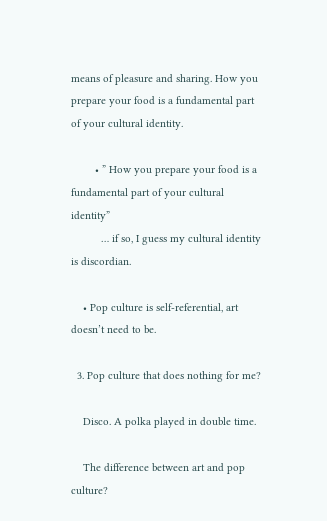means of pleasure and sharing. How you prepare your food is a fundamental part of your cultural identity.

        • ” How you prepare your food is a fundamental part of your cultural identity”
          … if so, I guess my cultural identity is discordian.

    • Pop culture is self-referential, art doesn’t need to be.

  3. Pop culture that does nothing for me?

    Disco. A polka played in double time.

    The difference between art and pop culture?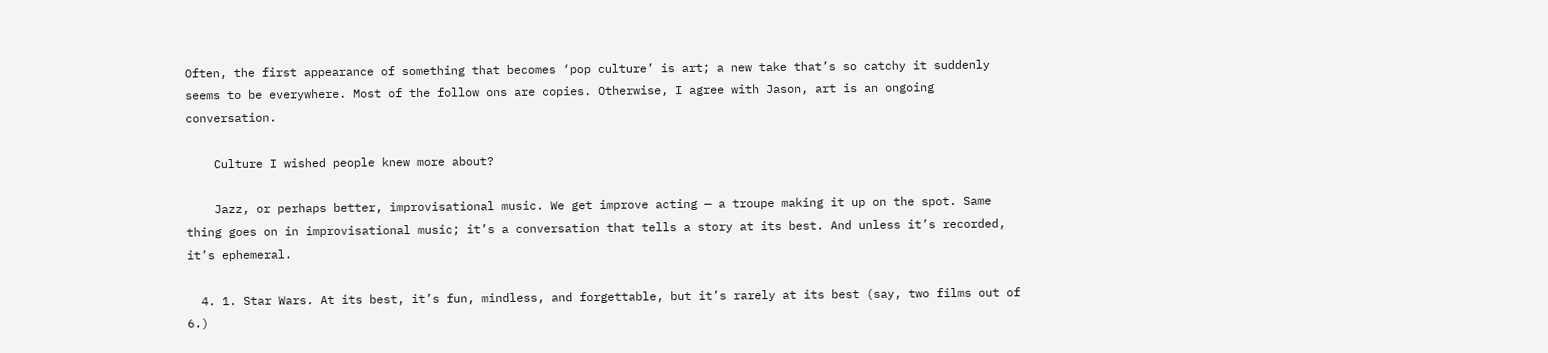Often, the first appearance of something that becomes ‘pop culture’ is art; a new take that’s so catchy it suddenly seems to be everywhere. Most of the follow ons are copies. Otherwise, I agree with Jason, art is an ongoing conversation.

    Culture I wished people knew more about?

    Jazz, or perhaps better, improvisational music. We get improve acting — a troupe making it up on the spot. Same thing goes on in improvisational music; it’s a conversation that tells a story at its best. And unless it’s recorded, it’s ephemeral.

  4. 1. Star Wars. At its best, it’s fun, mindless, and forgettable, but it’s rarely at its best (say, two films out of 6.)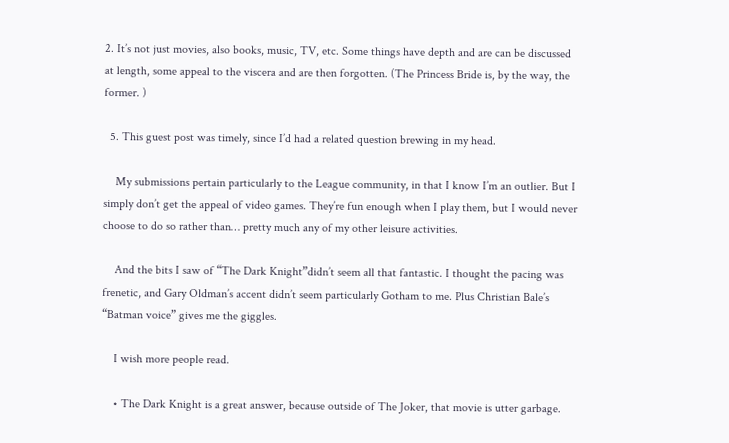2. It’s not just movies, also books, music, TV, etc. Some things have depth and are can be discussed at length, some appeal to the viscera and are then forgotten. (The Princess Bride is, by the way, the former. )

  5. This guest post was timely, since I’d had a related question brewing in my head.

    My submissions pertain particularly to the League community, in that I know I’m an outlier. But I simply don’t get the appeal of video games. They’re fun enough when I play them, but I would never choose to do so rather than… pretty much any of my other leisure activities.

    And the bits I saw of “The Dark Knight”didn’t seem all that fantastic. I thought the pacing was frenetic, and Gary Oldman’s accent didn’t seem particularly Gotham to me. Plus Christian Bale’s “Batman voice” gives me the giggles.

    I wish more people read.

    • The Dark Knight is a great answer, because outside of The Joker, that movie is utter garbage.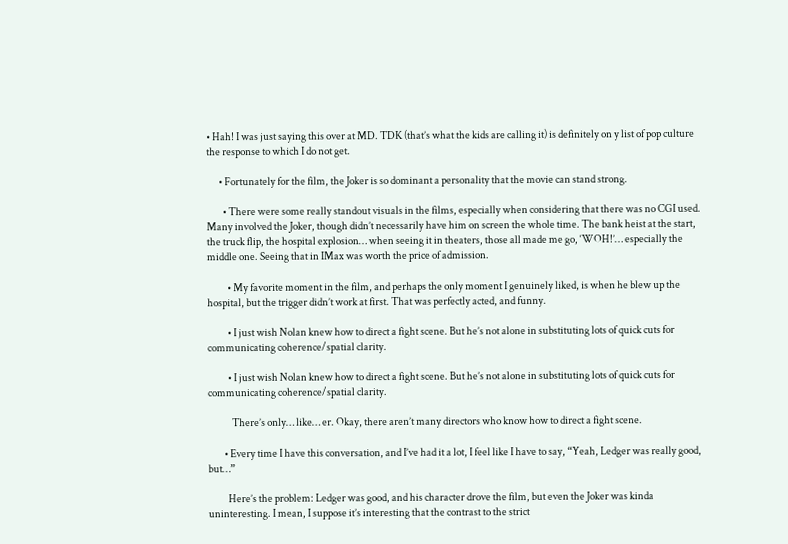• Hah! I was just saying this over at MD. TDK (that’s what the kids are calling it) is definitely on y list of pop culture the response to which I do not get.

      • Fortunately for the film, the Joker is so dominant a personality that the movie can stand strong.

        • There were some really standout visuals in the films, especially when considering that there was no CGI used. Many involved the Joker, though didn’t necessarily have him on screen the whole time. The bank heist at the start, the truck flip, the hospital explosion… when seeing it in theaters, those all made me go, ‘WOH!’… especially the middle one. Seeing that in IMax was worth the price of admission.

          • My favorite moment in the film, and perhaps the only moment I genuinely liked, is when he blew up the hospital, but the trigger didn’t work at first. That was perfectly acted, and funny.

          • I just wish Nolan knew how to direct a fight scene. But he’s not alone in substituting lots of quick cuts for communicating coherence/spatial clarity.

          • I just wish Nolan knew how to direct a fight scene. But he’s not alone in substituting lots of quick cuts for communicating coherence/spatial clarity.

            There’s only… like… er. Okay, there aren’t many directors who know how to direct a fight scene.

        • Every time I have this conversation, and I’ve had it a lot, I feel like I have to say, “Yeah, Ledger was really good, but…”

          Here’s the problem: Ledger was good, and his character drove the film, but even the Joker was kinda uninteresting. I mean, I suppose it’s interesting that the contrast to the strict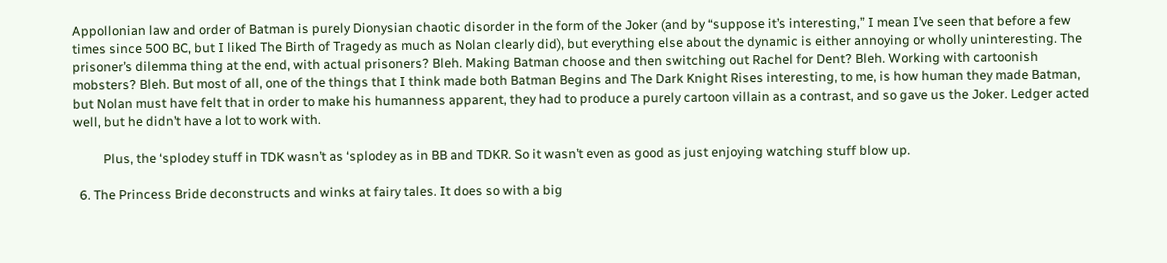Appollonian law and order of Batman is purely Dionysian chaotic disorder in the form of the Joker (and by “suppose it’s interesting,” I mean I’ve seen that before a few times since 500 BC, but I liked The Birth of Tragedy as much as Nolan clearly did), but everything else about the dynamic is either annoying or wholly uninteresting. The prisoner’s dilemma thing at the end, with actual prisoners? Bleh. Making Batman choose and then switching out Rachel for Dent? Bleh. Working with cartoonish mobsters? Bleh. But most of all, one of the things that I think made both Batman Begins and The Dark Knight Rises interesting, to me, is how human they made Batman, but Nolan must have felt that in order to make his humanness apparent, they had to produce a purely cartoon villain as a contrast, and so gave us the Joker. Ledger acted well, but he didn’t have a lot to work with.

          Plus, the ‘splodey stuff in TDK wasn’t as ‘splodey as in BB and TDKR. So it wasn’t even as good as just enjoying watching stuff blow up.

  6. The Princess Bride deconstructs and winks at fairy tales. It does so with a big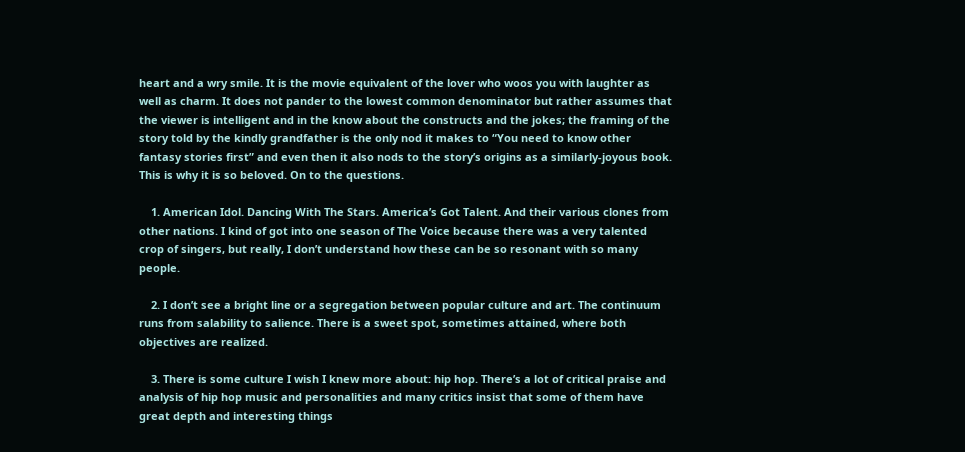heart and a wry smile. It is the movie equivalent of the lover who woos you with laughter as well as charm. It does not pander to the lowest common denominator but rather assumes that the viewer is intelligent and in the know about the constructs and the jokes; the framing of the story told by the kindly grandfather is the only nod it makes to “You need to know other fantasy stories first” and even then it also nods to the story’s origins as a similarly-joyous book. This is why it is so beloved. On to the questions.

    1. American Idol. Dancing With The Stars. America’s Got Talent. And their various clones from other nations. I kind of got into one season of The Voice because there was a very talented crop of singers, but really, I don’t understand how these can be so resonant with so many people.

    2. I don’t see a bright line or a segregation between popular culture and art. The continuum runs from salability to salience. There is a sweet spot, sometimes attained, where both objectives are realized.

    3. There is some culture I wish I knew more about: hip hop. There’s a lot of critical praise and analysis of hip hop music and personalities and many critics insist that some of them have great depth and interesting things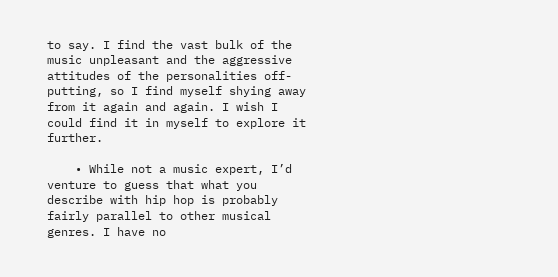to say. I find the vast bulk of the music unpleasant and the aggressive attitudes of the personalities off-putting, so I find myself shying away from it again and again. I wish I could find it in myself to explore it further.

    • While not a music expert, I’d venture to guess that what you describe with hip hop is probably fairly parallel to other musical genres. I have no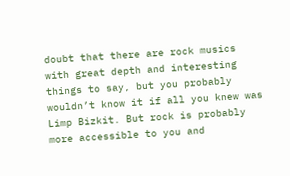doubt that there are rock musics with great depth and interesting things to say, but you probably wouldn’t know it if all you knew was Limp Bizkit. But rock is probably more accessible to you and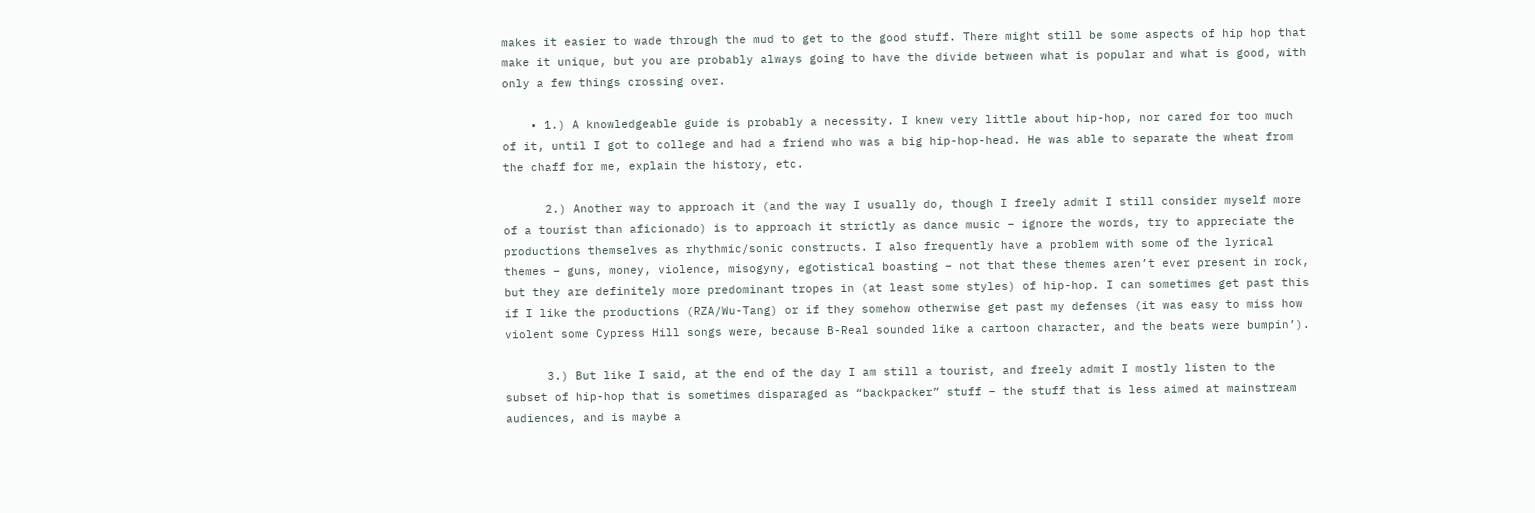makes it easier to wade through the mud to get to the good stuff. There might still be some aspects of hip hop that make it unique, but you are probably always going to have the divide between what is popular and what is good, with only a few things crossing over.

    • 1.) A knowledgeable guide is probably a necessity. I knew very little about hip-hop, nor cared for too much of it, until I got to college and had a friend who was a big hip-hop-head. He was able to separate the wheat from the chaff for me, explain the history, etc.

      2.) Another way to approach it (and the way I usually do, though I freely admit I still consider myself more of a tourist than aficionado) is to approach it strictly as dance music – ignore the words, try to appreciate the productions themselves as rhythmic/sonic constructs. I also frequently have a problem with some of the lyrical themes – guns, money, violence, misogyny, egotistical boasting – not that these themes aren’t ever present in rock, but they are definitely more predominant tropes in (at least some styles) of hip-hop. I can sometimes get past this if I like the productions (RZA/Wu-Tang) or if they somehow otherwise get past my defenses (it was easy to miss how violent some Cypress Hill songs were, because B-Real sounded like a cartoon character, and the beats were bumpin’).

      3.) But like I said, at the end of the day I am still a tourist, and freely admit I mostly listen to the subset of hip-hop that is sometimes disparaged as “backpacker” stuff – the stuff that is less aimed at mainstream audiences, and is maybe a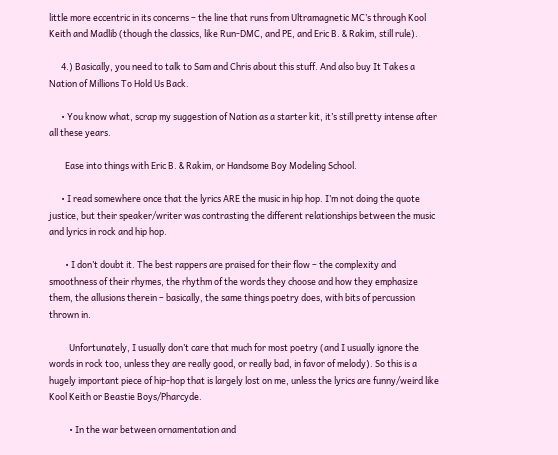little more eccentric in its concerns – the line that runs from Ultramagnetic MC’s through Kool Keith and Madlib (though the classics, like Run-DMC, and PE, and Eric B. & Rakim, still rule).

      4.) Basically, you need to talk to Sam and Chris about this stuff. And also buy It Takes a Nation of Millions To Hold Us Back.

      • You know what, scrap my suggestion of Nation as a starter kit, it’s still pretty intense after all these years.

        Ease into things with Eric B. & Rakim, or Handsome Boy Modeling School.

      • I read somewhere once that the lyrics ARE the music in hip hop. I’m not doing the quote justice, but their speaker/writer was contrasting the different relationships between the music and lyrics in rock and hip hop.

        • I don’t doubt it. The best rappers are praised for their flow – the complexity and smoothness of their rhymes, the rhythm of the words they choose and how they emphasize them, the allusions therein – basically, the same things poetry does, with bits of percussion thrown in.

          Unfortunately, I usually don’t care that much for most poetry (and I usually ignore the words in rock too, unless they are really good, or really bad, in favor of melody). So this is a hugely important piece of hip-hop that is largely lost on me, unless the lyrics are funny/weird like Kool Keith or Beastie Boys/Pharcyde.

          • In the war between ornamentation and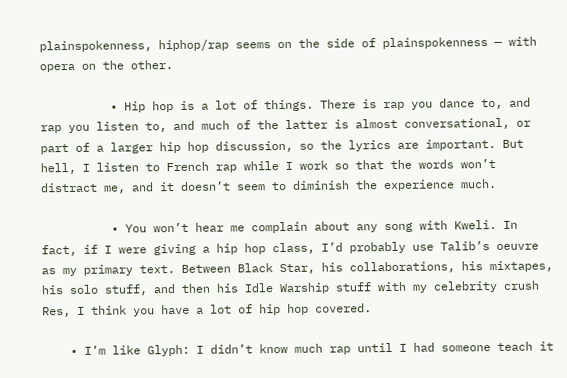plainspokenness, hiphop/rap seems on the side of plainspokenness — with opera on the other.

          • Hip hop is a lot of things. There is rap you dance to, and rap you listen to, and much of the latter is almost conversational, or part of a larger hip hop discussion, so the lyrics are important. But hell, I listen to French rap while I work so that the words won’t distract me, and it doesn’t seem to diminish the experience much.

          • You won’t hear me complain about any song with Kweli. In fact, if I were giving a hip hop class, I’d probably use Talib’s oeuvre as my primary text. Between Black Star, his collaborations, his mixtapes, his solo stuff, and then his Idle Warship stuff with my celebrity crush Res, I think you have a lot of hip hop covered.

    • I’m like Glyph: I didn’t know much rap until I had someone teach it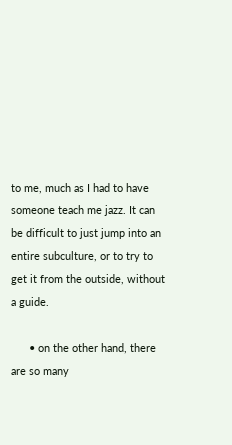to me, much as I had to have someone teach me jazz. It can be difficult to just jump into an entire subculture, or to try to get it from the outside, without a guide.

      • on the other hand, there are so many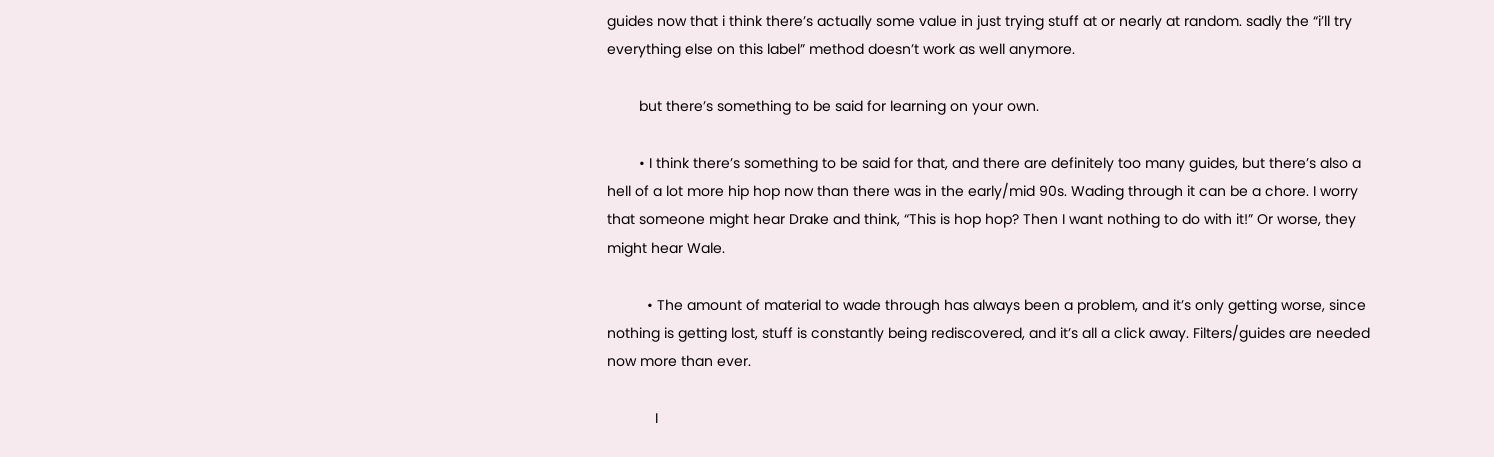guides now that i think there’s actually some value in just trying stuff at or nearly at random. sadly the “i’ll try everything else on this label” method doesn’t work as well anymore.

        but there’s something to be said for learning on your own.

        • I think there’s something to be said for that, and there are definitely too many guides, but there’s also a hell of a lot more hip hop now than there was in the early/mid 90s. Wading through it can be a chore. I worry that someone might hear Drake and think, “This is hop hop? Then I want nothing to do with it!” Or worse, they might hear Wale.

          • The amount of material to wade through has always been a problem, and it’s only getting worse, since nothing is getting lost, stuff is constantly being rediscovered, and it’s all a click away. Filters/guides are needed now more than ever.

            I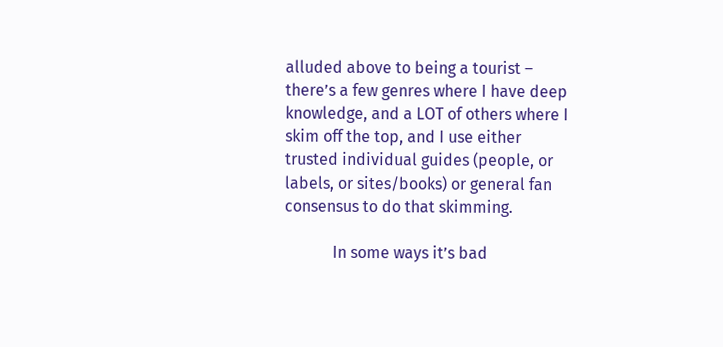alluded above to being a tourist – there’s a few genres where I have deep knowledge, and a LOT of others where I skim off the top, and I use either trusted individual guides (people, or labels, or sites/books) or general fan consensus to do that skimming.

            In some ways it’s bad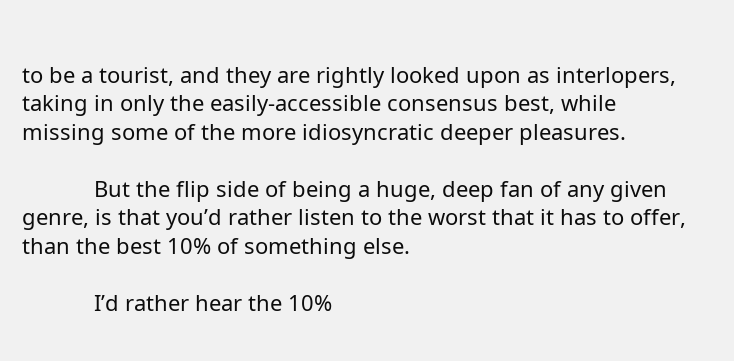to be a tourist, and they are rightly looked upon as interlopers, taking in only the easily-accessible consensus best, while missing some of the more idiosyncratic deeper pleasures.

            But the flip side of being a huge, deep fan of any given genre, is that you’d rather listen to the worst that it has to offer, than the best 10% of something else.

            I’d rather hear the 10%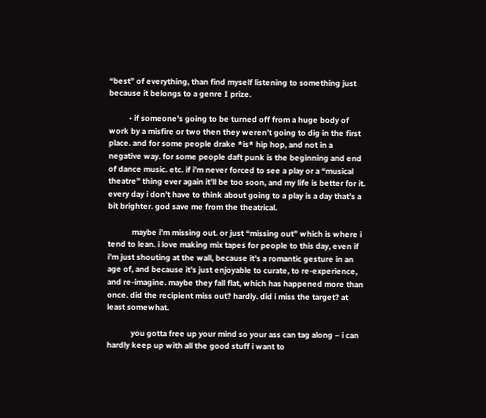“best” of everything, than find myself listening to something just because it belongs to a genre I prize.

          • if someone’s going to be turned off from a huge body of work by a misfire or two then they weren’t going to dig in the first place. and for some people drake *is* hip hop, and not in a negative way. for some people daft punk is the beginning and end of dance music. etc. if i’m never forced to see a play or a “musical theatre” thing ever again it’ll be too soon, and my life is better for it. every day i don’t have to think about going to a play is a day that’s a bit brighter. god save me from the theatrical.

            maybe i’m missing out. or just “missing out” which is where i tend to lean. i love making mix tapes for people to this day, even if i’m just shouting at the wall, because it’s a romantic gesture in an age of, and because it’s just enjoyable to curate, to re-experience, and re-imagine. maybe they fall flat, which has happened more than once. did the recipient miss out? hardly. did i miss the target? at least somewhat.

            you gotta free up your mind so your ass can tag along – i can hardly keep up with all the good stuff i want to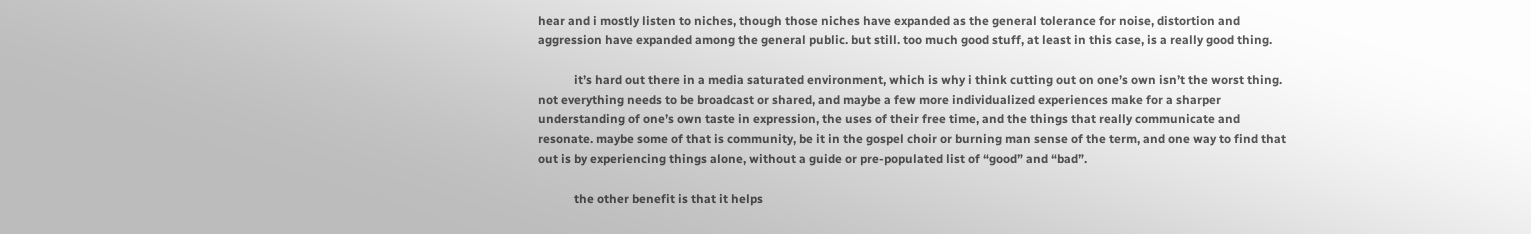hear and i mostly listen to niches, though those niches have expanded as the general tolerance for noise, distortion and aggression have expanded among the general public. but still. too much good stuff, at least in this case, is a really good thing.

            it’s hard out there in a media saturated environment, which is why i think cutting out on one’s own isn’t the worst thing. not everything needs to be broadcast or shared, and maybe a few more individualized experiences make for a sharper understanding of one’s own taste in expression, the uses of their free time, and the things that really communicate and resonate. maybe some of that is community, be it in the gospel choir or burning man sense of the term, and one way to find that out is by experiencing things alone, without a guide or pre-populated list of “good” and “bad”.

            the other benefit is that it helps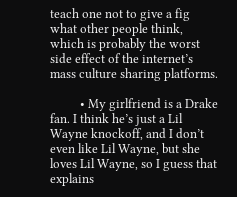teach one not to give a fig what other people think, which is probably the worst side effect of the internet’s mass culture sharing platforms.

          • My girlfriend is a Drake fan. I think he’s just a Lil Wayne knockoff, and I don’t even like Lil Wayne, but she loves Lil Wayne, so I guess that explains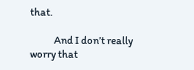that.

            And I don’t really worry that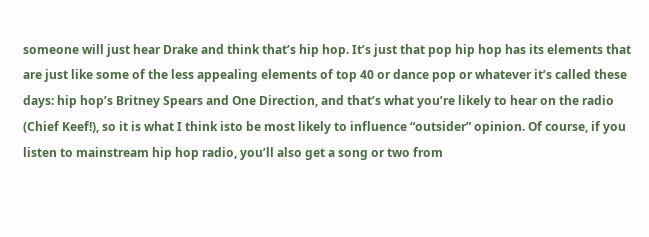someone will just hear Drake and think that’s hip hop. It’s just that pop hip hop has its elements that are just like some of the less appealing elements of top 40 or dance pop or whatever it’s called these days: hip hop’s Britney Spears and One Direction, and that’s what you’re likely to hear on the radio (Chief Keef!), so it is what I think isto be most likely to influence “outsider” opinion. Of course, if you listen to mainstream hip hop radio, you’ll also get a song or two from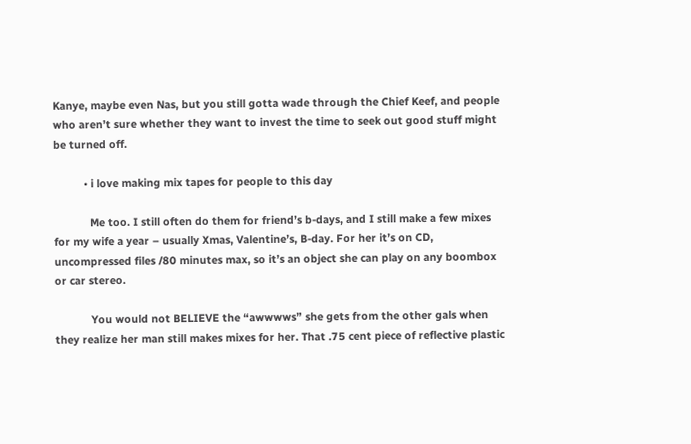Kanye, maybe even Nas, but you still gotta wade through the Chief Keef, and people who aren’t sure whether they want to invest the time to seek out good stuff might be turned off.

          • i love making mix tapes for people to this day

            Me too. I still often do them for friend’s b-days, and I still make a few mixes for my wife a year – usually Xmas, Valentine’s, B-day. For her it’s on CD, uncompressed files /80 minutes max, so it’s an object she can play on any boombox or car stereo.

            You would not BELIEVE the “awwwws” she gets from the other gals when they realize her man still makes mixes for her. That .75 cent piece of reflective plastic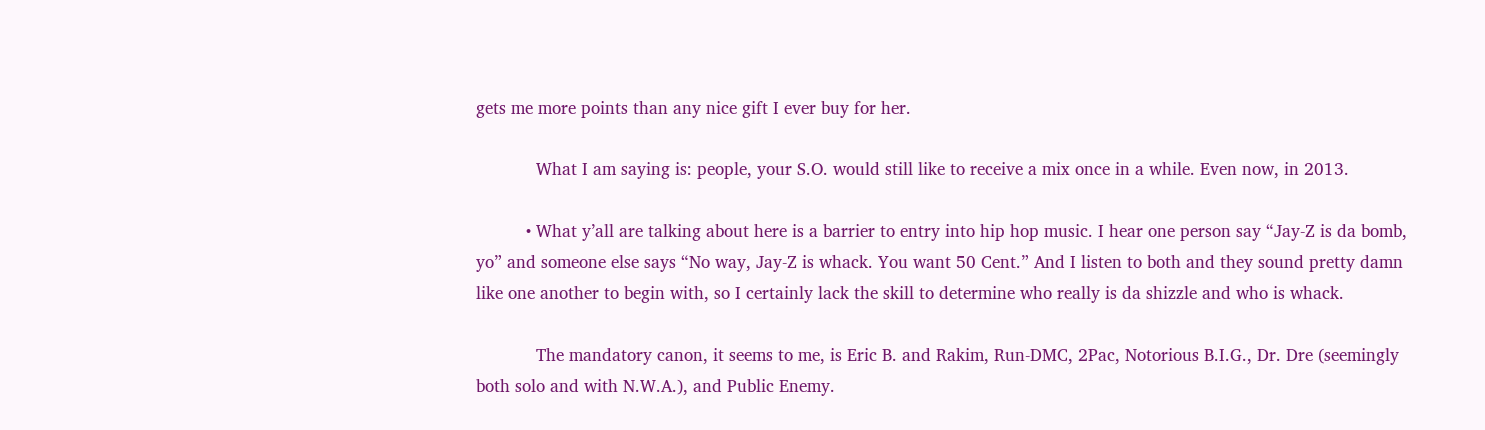gets me more points than any nice gift I ever buy for her.

            What I am saying is: people, your S.O. would still like to receive a mix once in a while. Even now, in 2013.

          • What y’all are talking about here is a barrier to entry into hip hop music. I hear one person say “Jay-Z is da bomb, yo” and someone else says “No way, Jay-Z is whack. You want 50 Cent.” And I listen to both and they sound pretty damn like one another to begin with, so I certainly lack the skill to determine who really is da shizzle and who is whack.

            The mandatory canon, it seems to me, is Eric B. and Rakim, Run-DMC, 2Pac, Notorious B.I.G., Dr. Dre (seemingly both solo and with N.W.A.), and Public Enemy.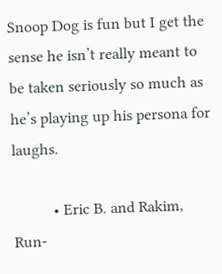Snoop Dog is fun but I get the sense he isn’t really meant to be taken seriously so much as he’s playing up his persona for laughs.

          • Eric B. and Rakim, Run-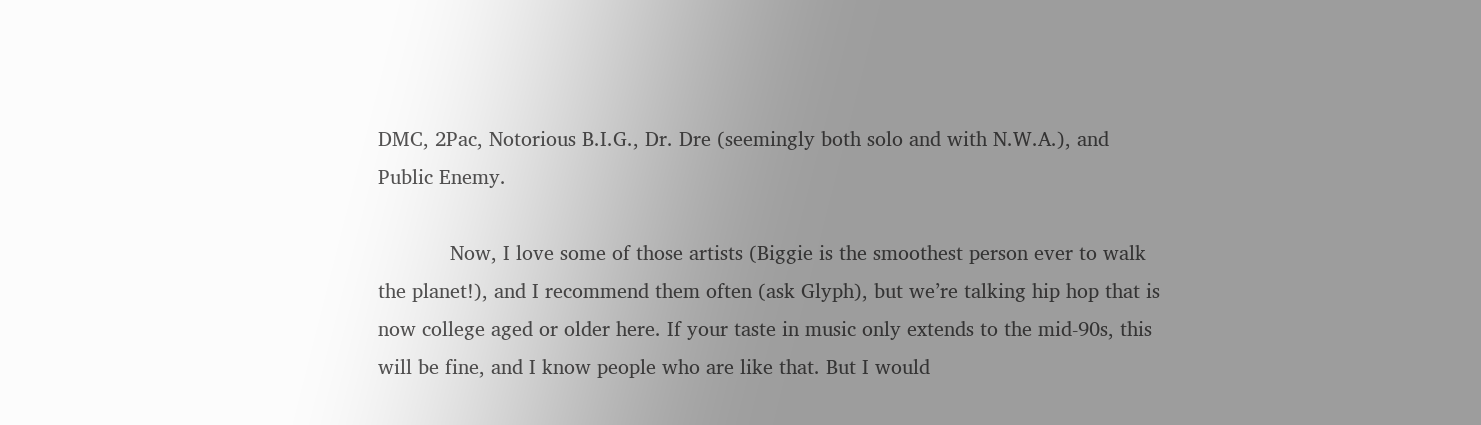DMC, 2Pac, Notorious B.I.G., Dr. Dre (seemingly both solo and with N.W.A.), and Public Enemy.

            Now, I love some of those artists (Biggie is the smoothest person ever to walk the planet!), and I recommend them often (ask Glyph), but we’re talking hip hop that is now college aged or older here. If your taste in music only extends to the mid-90s, this will be fine, and I know people who are like that. But I would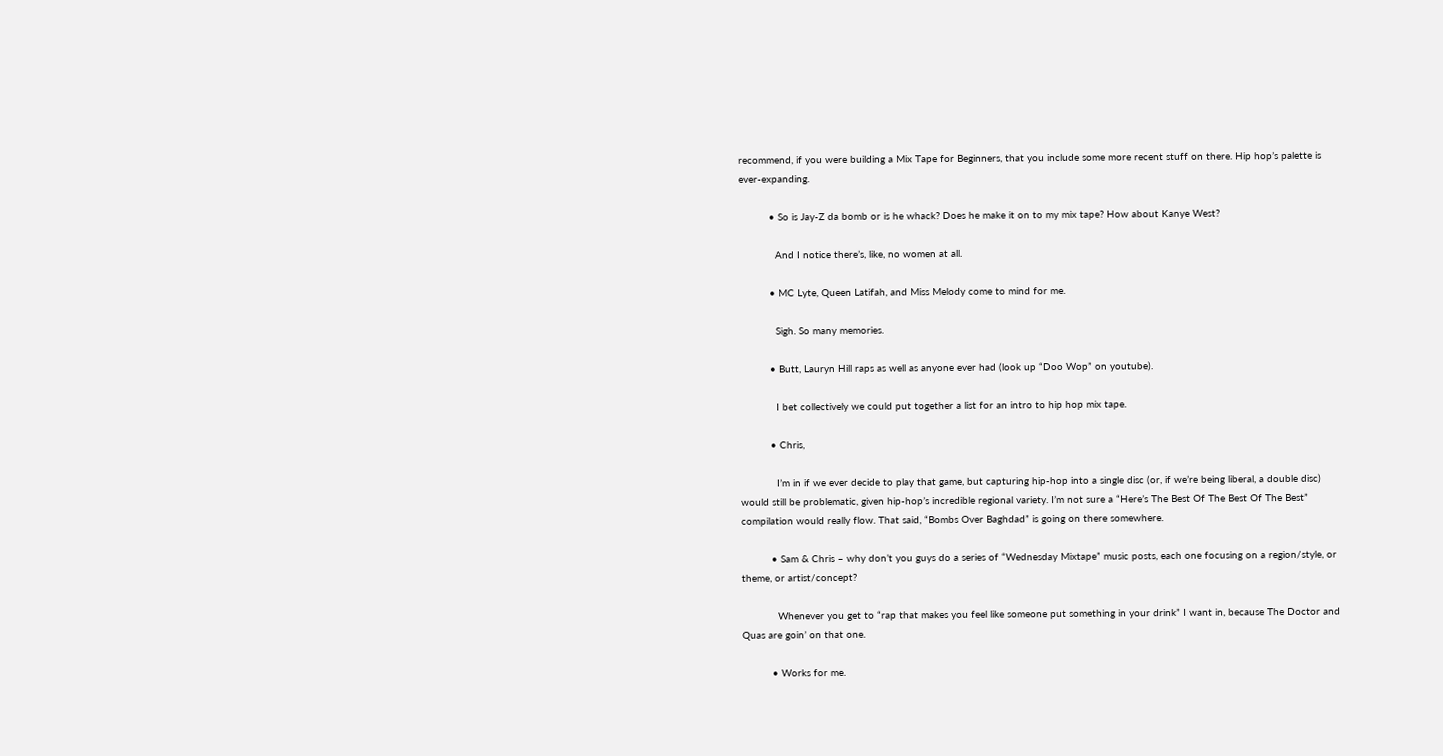recommend, if you were building a Mix Tape for Beginners, that you include some more recent stuff on there. Hip hop’s palette is ever-expanding.

          • So is Jay-Z da bomb or is he whack? Does he make it on to my mix tape? How about Kanye West?

            And I notice there’s, like, no women at all.

          • MC Lyte, Queen Latifah, and Miss Melody come to mind for me.

            Sigh. So many memories.

          • Butt, Lauryn Hill raps as well as anyone ever had (look up “Doo Wop” on youtube).

            I bet collectively we could put together a list for an intro to hip hop mix tape.

          • Chris,

            I’m in if we ever decide to play that game, but capturing hip-hop into a single disc (or, if we’re being liberal, a double disc) would still be problematic, given hip-hop’s incredible regional variety. I’m not sure a “Here’s The Best Of The Best Of The Best” compilation would really flow. That said, “Bombs Over Baghdad” is going on there somewhere.

          • Sam & Chris – why don’t you guys do a series of “Wednesday Mixtape” music posts, each one focusing on a region/style, or theme, or artist/concept?

            Whenever you get to “rap that makes you feel like someone put something in your drink” I want in, because The Doctor and Quas are goin’ on that one.

          • Works for me.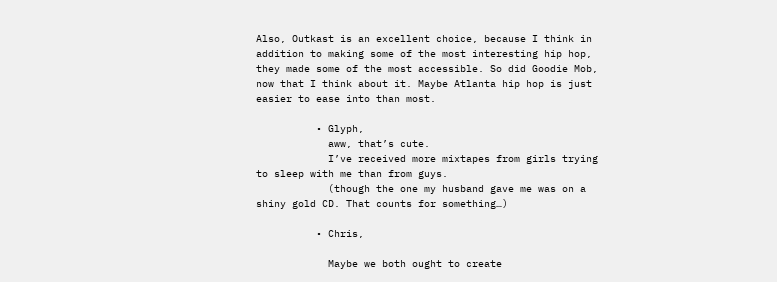Also, Outkast is an excellent choice, because I think in addition to making some of the most interesting hip hop, they made some of the most accessible. So did Goodie Mob, now that I think about it. Maybe Atlanta hip hop is just easier to ease into than most.

          • Glyph,
            aww, that’s cute.
            I’ve received more mixtapes from girls trying to sleep with me than from guys.
            (though the one my husband gave me was on a shiny gold CD. That counts for something…)

          • Chris,

            Maybe we both ought to create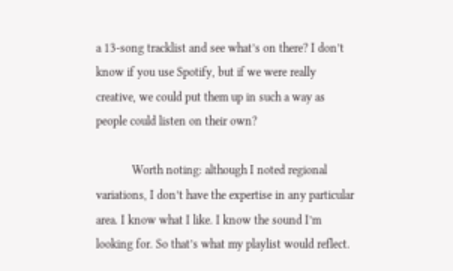a 13-song tracklist and see what’s on there? I don’t know if you use Spotify, but if we were really creative, we could put them up in such a way as people could listen on their own?

            Worth noting: although I noted regional variations, I don’t have the expertise in any particular area. I know what I like. I know the sound I’m looking for. So that’s what my playlist would reflect.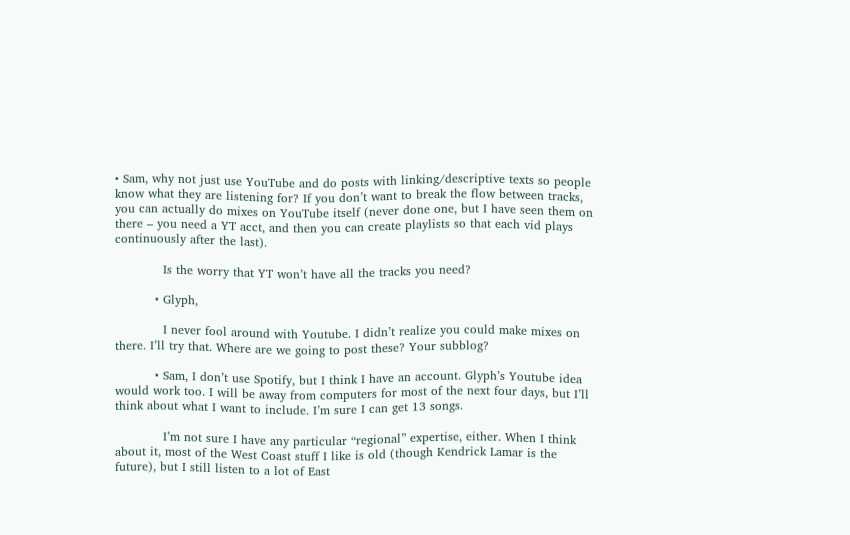• Sam, why not just use YouTube and do posts with linking/descriptive texts so people know what they are listening for? If you don’t want to break the flow between tracks, you can actually do mixes on YouTube itself (never done one, but I have seen them on there – you need a YT acct, and then you can create playlists so that each vid plays continuously after the last).

            Is the worry that YT won’t have all the tracks you need?

          • Glyph,

            I never fool around with Youtube. I didn’t realize you could make mixes on there. I’ll try that. Where are we going to post these? Your subblog?

          • Sam, I don’t use Spotify, but I think I have an account. Glyph’s Youtube idea would work too. I will be away from computers for most of the next four days, but I’ll think about what I want to include. I’m sure I can get 13 songs.

            I’m not sure I have any particular “regional” expertise, either. When I think about it, most of the West Coast stuff I like is old (though Kendrick Lamar is the future), but I still listen to a lot of East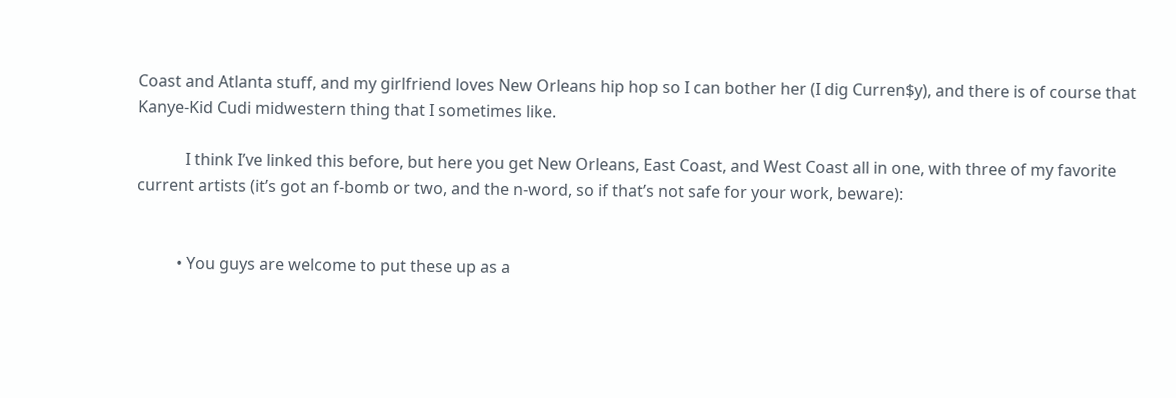Coast and Atlanta stuff, and my girlfriend loves New Orleans hip hop so I can bother her (I dig Curren$y), and there is of course that Kanye-Kid Cudi midwestern thing that I sometimes like.

            I think I’ve linked this before, but here you get New Orleans, East Coast, and West Coast all in one, with three of my favorite current artists (it’s got an f-bomb or two, and the n-word, so if that’s not safe for your work, beware):


          • You guys are welcome to put these up as a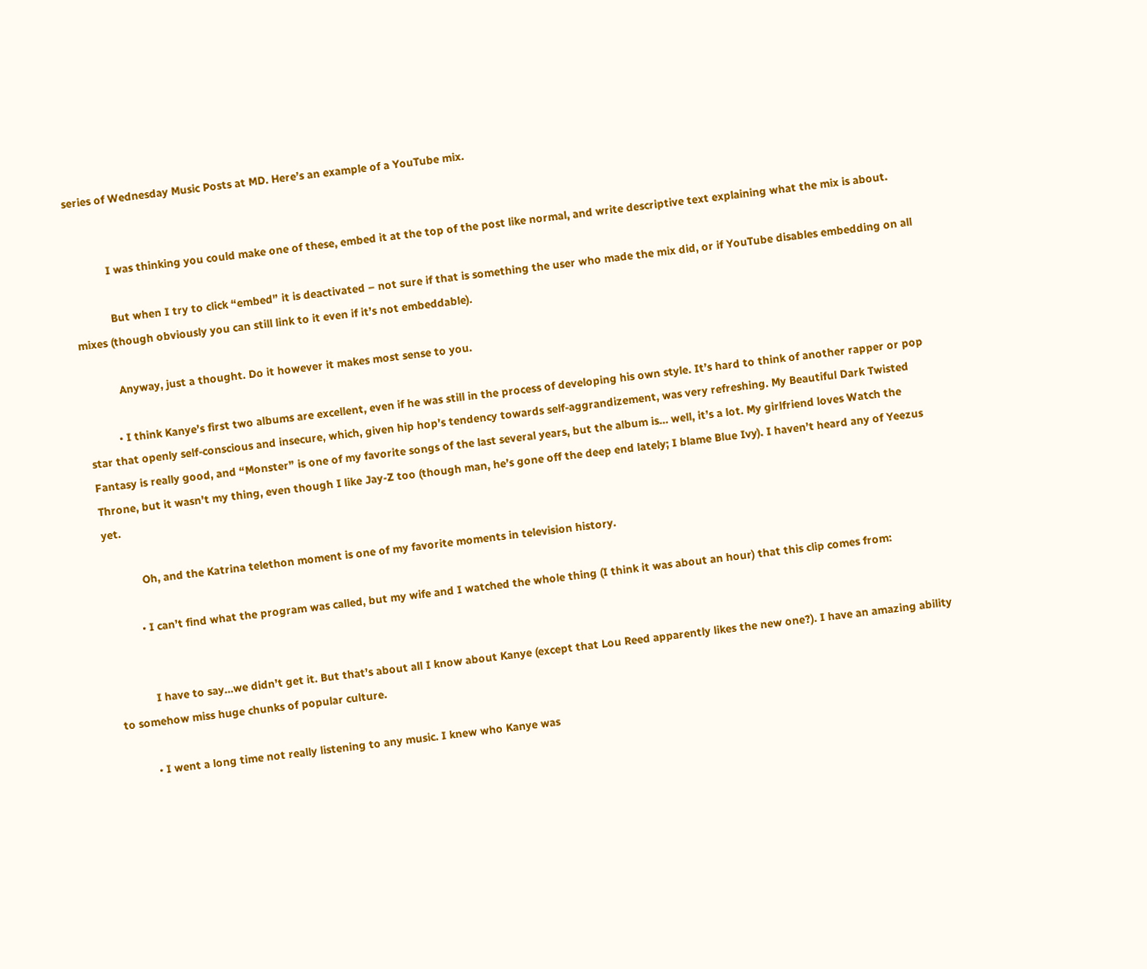series of Wednesday Music Posts at MD. Here’s an example of a YouTube mix.


            I was thinking you could make one of these, embed it at the top of the post like normal, and write descriptive text explaining what the mix is about.

            But when I try to click “embed” it is deactivated – not sure if that is something the user who made the mix did, or if YouTube disables embedding on all mixes (though obviously you can still link to it even if it’s not embeddable).

            Anyway, just a thought. Do it however it makes most sense to you.

          • I think Kanye’s first two albums are excellent, even if he was still in the process of developing his own style. It’s hard to think of another rapper or pop star that openly self-conscious and insecure, which, given hip hop’s tendency towards self-aggrandizement, was very refreshing. My Beautiful Dark Twisted Fantasy is really good, and “Monster” is one of my favorite songs of the last several years, but the album is… well, it’s a lot. My girlfriend loves Watch the Throne, but it wasn’t my thing, even though I like Jay-Z too (though man, he’s gone off the deep end lately; I blame Blue Ivy). I haven’t heard any of Yeezus yet.

            Oh, and the Katrina telethon moment is one of my favorite moments in television history.

          • I can’t find what the program was called, but my wife and I watched the whole thing (I think it was about an hour) that this clip comes from:


            I have to say…we didn’t get it. But that’s about all I know about Kanye (except that Lou Reed apparently likes the new one?). I have an amazing ability to somehow miss huge chunks of popular culture.

          • I went a long time not really listening to any music. I knew who Kanye was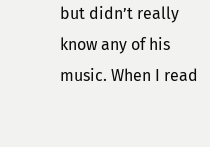but didn’t really know any of his music. When I read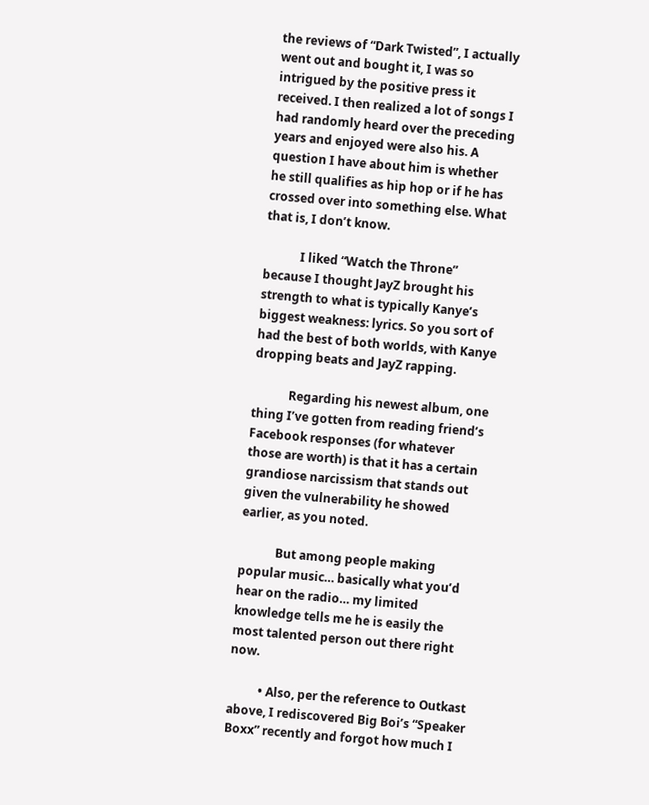the reviews of “Dark Twisted”, I actually went out and bought it, I was so intrigued by the positive press it received. I then realized a lot of songs I had randomly heard over the preceding years and enjoyed were also his. A question I have about him is whether he still qualifies as hip hop or if he has crossed over into something else. What that is, I don’t know.

            I liked “Watch the Throne” because I thought JayZ brought his strength to what is typically Kanye’s biggest weakness: lyrics. So you sort of had the best of both worlds, with Kanye dropping beats and JayZ rapping.

            Regarding his newest album, one thing I’ve gotten from reading friend’s Facebook responses (for whatever those are worth) is that it has a certain grandiose narcissism that stands out given the vulnerability he showed earlier, as you noted.

            But among people making popular music… basically what you’d hear on the radio… my limited knowledge tells me he is easily the most talented person out there right now.

          • Also, per the reference to Outkast above, I rediscovered Big Boi’s “Speaker Boxx” recently and forgot how much I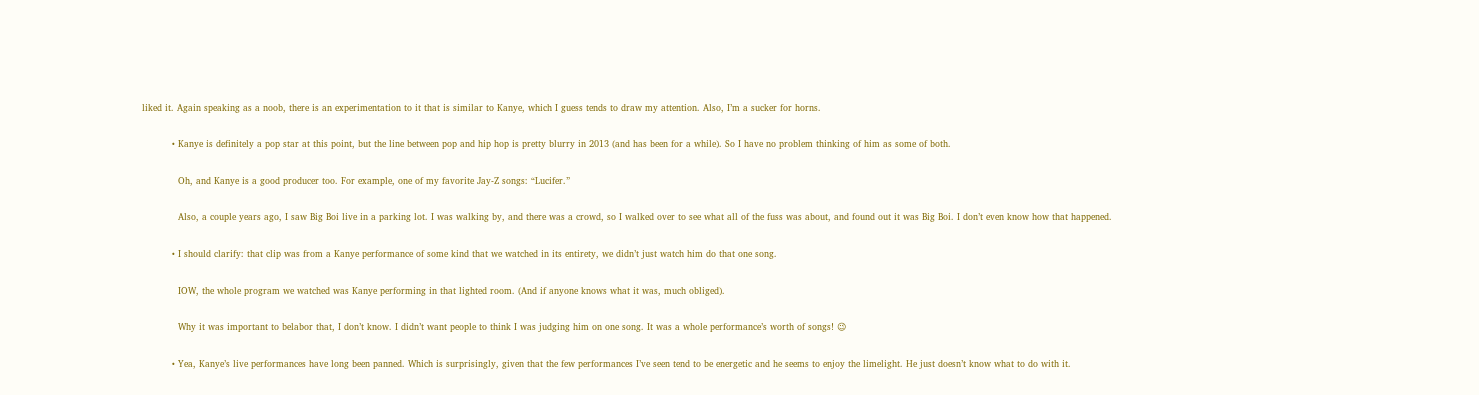liked it. Again speaking as a noob, there is an experimentation to it that is similar to Kanye, which I guess tends to draw my attention. Also, I’m a sucker for horns.

          • Kanye is definitely a pop star at this point, but the line between pop and hip hop is pretty blurry in 2013 (and has been for a while). So I have no problem thinking of him as some of both.

            Oh, and Kanye is a good producer too. For example, one of my favorite Jay-Z songs: “Lucifer.”

            Also, a couple years ago, I saw Big Boi live in a parking lot. I was walking by, and there was a crowd, so I walked over to see what all of the fuss was about, and found out it was Big Boi. I don’t even know how that happened.

          • I should clarify: that clip was from a Kanye performance of some kind that we watched in its entirety, we didn’t just watch him do that one song.

            IOW, the whole program we watched was Kanye performing in that lighted room. (And if anyone knows what it was, much obliged).

            Why it was important to belabor that, I don’t know. I didn’t want people to think I was judging him on one song. It was a whole performance’s worth of songs! 😉

          • Yea, Kanye’s live performances have long been panned. Which is surprisingly, given that the few performances I’ve seen tend to be energetic and he seems to enjoy the limelight. He just doesn’t know what to do with it.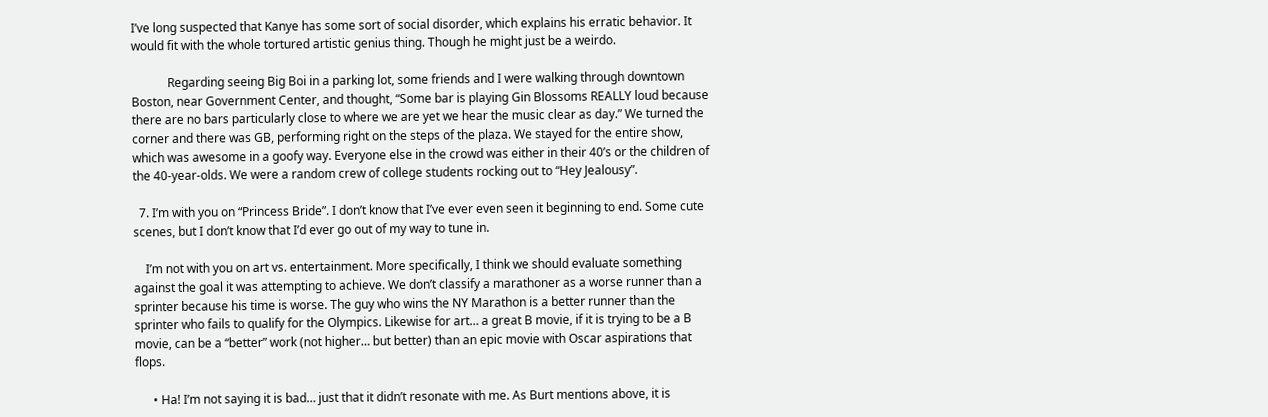I’ve long suspected that Kanye has some sort of social disorder, which explains his erratic behavior. It would fit with the whole tortured artistic genius thing. Though he might just be a weirdo.

            Regarding seeing Big Boi in a parking lot, some friends and I were walking through downtown Boston, near Government Center, and thought, “Some bar is playing Gin Blossoms REALLY loud because there are no bars particularly close to where we are yet we hear the music clear as day.” We turned the corner and there was GB, performing right on the steps of the plaza. We stayed for the entire show, which was awesome in a goofy way. Everyone else in the crowd was either in their 40’s or the children of the 40-year-olds. We were a random crew of college students rocking out to “Hey Jealousy”.

  7. I’m with you on “Princess Bride”. I don’t know that I’ve ever even seen it beginning to end. Some cute scenes, but I don’t know that I’d ever go out of my way to tune in.

    I’m not with you on art vs. entertainment. More specifically, I think we should evaluate something against the goal it was attempting to achieve. We don’t classify a marathoner as a worse runner than a sprinter because his time is worse. The guy who wins the NY Marathon is a better runner than the sprinter who fails to qualify for the Olympics. Likewise for art… a great B movie, if it is trying to be a B movie, can be a “better” work (not higher… but better) than an epic movie with Oscar aspirations that flops.

      • Ha! I’m not saying it is bad… just that it didn’t resonate with me. As Burt mentions above, it is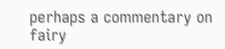perhaps a commentary on fairy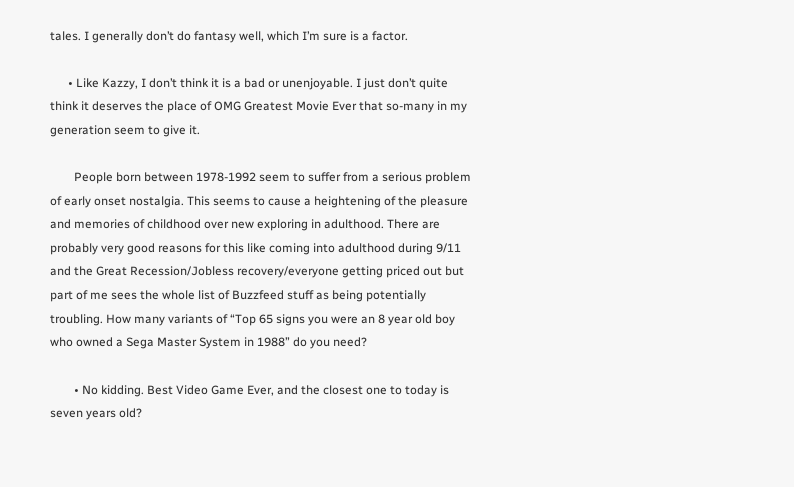tales. I generally don’t do fantasy well, which I’m sure is a factor.

      • Like Kazzy, I don’t think it is a bad or unenjoyable. I just don’t quite think it deserves the place of OMG Greatest Movie Ever that so-many in my generation seem to give it.

        People born between 1978-1992 seem to suffer from a serious problem of early onset nostalgia. This seems to cause a heightening of the pleasure and memories of childhood over new exploring in adulthood. There are probably very good reasons for this like coming into adulthood during 9/11 and the Great Recession/Jobless recovery/everyone getting priced out but part of me sees the whole list of Buzzfeed stuff as being potentially troubling. How many variants of “Top 65 signs you were an 8 year old boy who owned a Sega Master System in 1988” do you need?

        • No kidding. Best Video Game Ever, and the closest one to today is seven years old?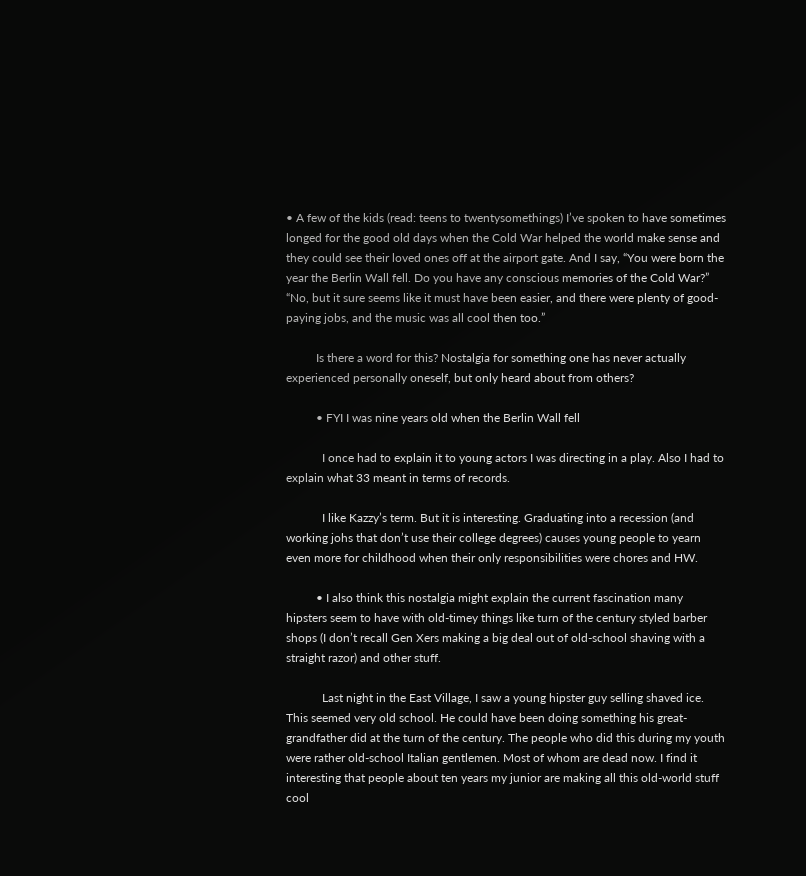• A few of the kids (read: teens to twentysomethings) I’ve spoken to have sometimes longed for the good old days when the Cold War helped the world make sense and they could see their loved ones off at the airport gate. And I say, “You were born the year the Berlin Wall fell. Do you have any conscious memories of the Cold War?” “No, but it sure seems like it must have been easier, and there were plenty of good-paying jobs, and the music was all cool then too.”

          Is there a word for this? Nostalgia for something one has never actually experienced personally oneself, but only heard about from others?

          • FYI I was nine years old when the Berlin Wall fell

            I once had to explain it to young actors I was directing in a play. Also I had to explain what 33 meant in terms of records.

            I like Kazzy’s term. But it is interesting. Graduating into a recession (and working johs that don’t use their college degrees) causes young people to yearn even more for childhood when their only responsibilities were chores and HW.

          • I also think this nostalgia might explain the current fascination many hipsters seem to have with old-timey things like turn of the century styled barber shops (I don’t recall Gen Xers making a big deal out of old-school shaving with a straight razor) and other stuff.

            Last night in the East Village, I saw a young hipster guy selling shaved ice. This seemed very old school. He could have been doing something his great-grandfather did at the turn of the century. The people who did this during my youth were rather old-school Italian gentlemen. Most of whom are dead now. I find it interesting that people about ten years my junior are making all this old-world stuff cool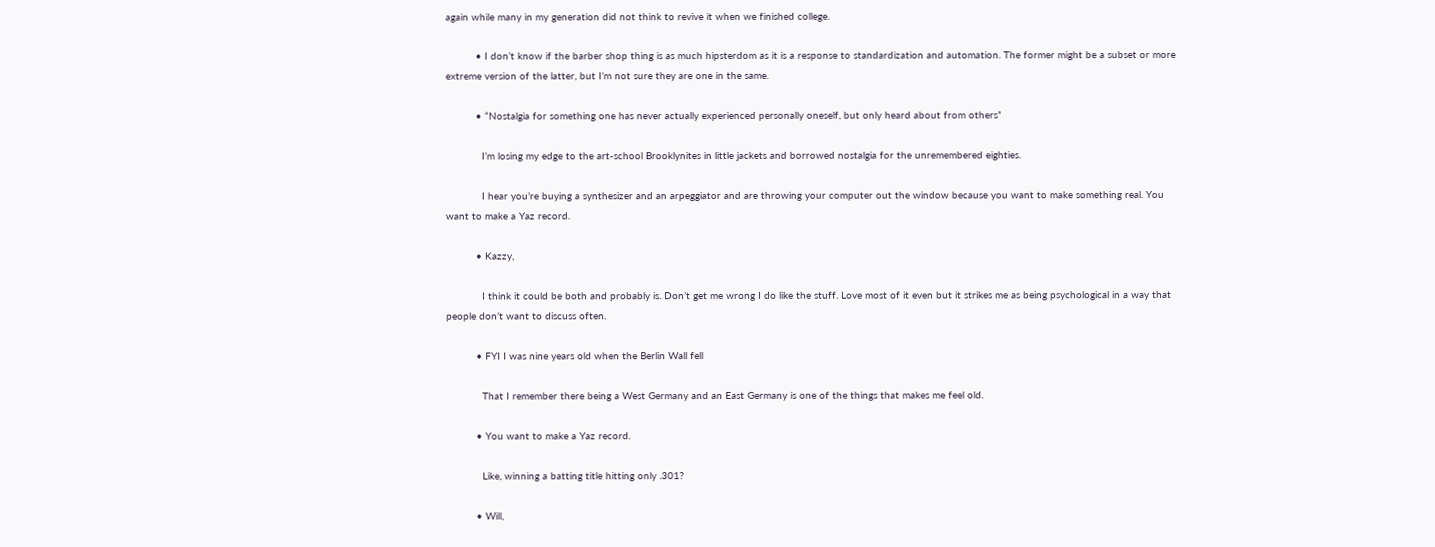again while many in my generation did not think to revive it when we finished college.

          • I don’t know if the barber shop thing is as much hipsterdom as it is a response to standardization and automation. The former might be a subset or more extreme version of the latter, but I’m not sure they are one in the same.

          • “Nostalgia for something one has never actually experienced personally oneself, but only heard about from others”

            I’m losing my edge to the art-school Brooklynites in little jackets and borrowed nostalgia for the unremembered eighties.

            I hear you’re buying a synthesizer and an arpeggiator and are throwing your computer out the window because you want to make something real. You want to make a Yaz record.

          • Kazzy,

            I think it could be both and probably is. Don’t get me wrong I do like the stuff. Love most of it even but it strikes me as being psychological in a way that people don’t want to discuss often.

          • FYI I was nine years old when the Berlin Wall fell

            That I remember there being a West Germany and an East Germany is one of the things that makes me feel old.

          • You want to make a Yaz record.

            Like, winning a batting title hitting only .301?

          • Will,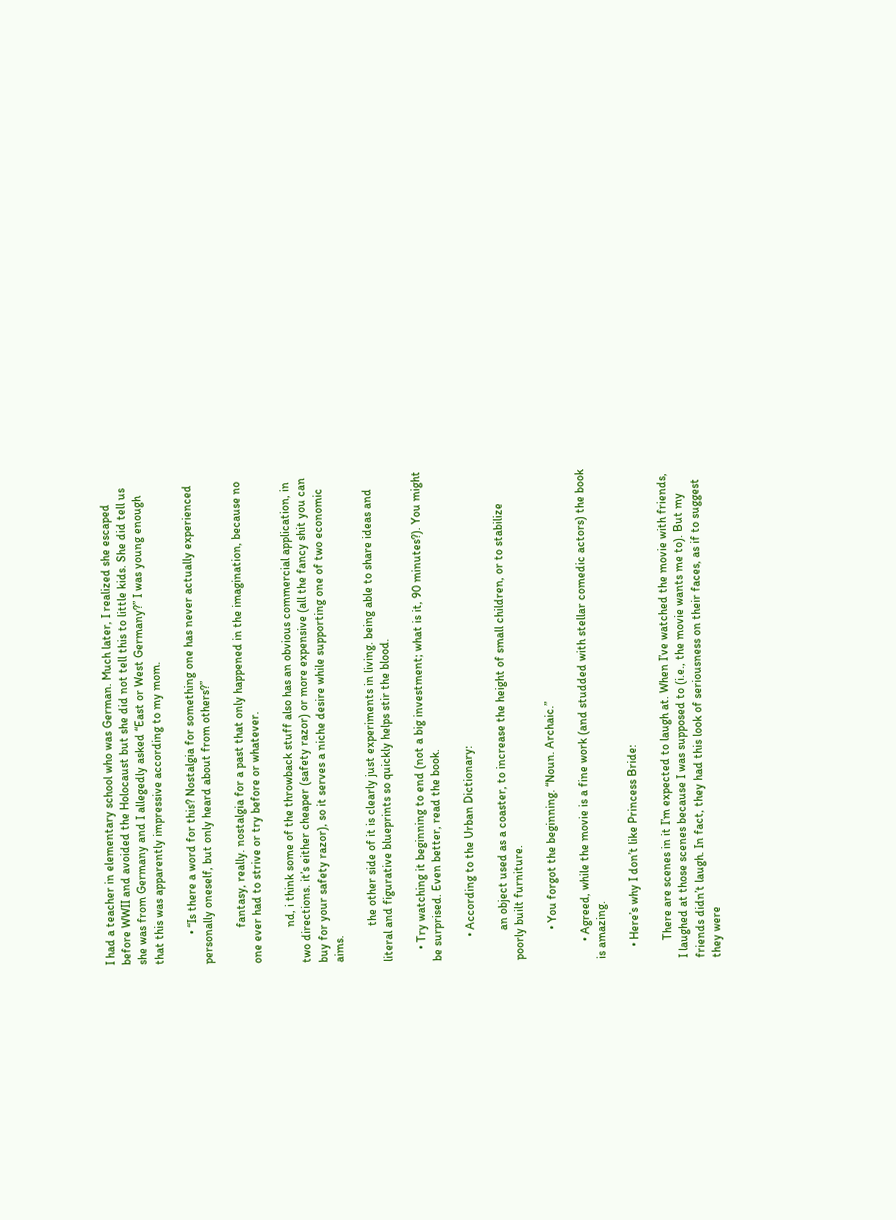I had a teacher in elementary school who was German. Much later, I realized she escaped before WWII and avoided the Holocaust but she did not tell this to little kids. She did tell us she was from Germany and I allegedly asked “East or West Germany?” I was young enough that this was apparently impressive according to my mom.

          • “Is there a word for this? Nostalgia for something one has never actually experienced personally oneself, but only heard about from others?”

            fantasy, really. nostalgia for a past that only happened in the imagination, because no one ever had to strive or try before or whatever.

            nd, i think some of the throwback stuff also has an obvious commercial application, in two directions. it’s either cheaper (safety razor) or more expensive (all the fancy shit you can buy for your safety razor), so it serves a niche desire while supporting one of two economic aims.

            the other side of it is clearly just experiments in living. being able to share ideas and literal and figurative blueprints so quickly helps stir the blood.

    • Try watching it beginning to end (not a big investment; what is it, 90 minutes?). You might be surprised. Even better, read the book.

        • According to the Urban Dictionary:

          an object used as a coaster, to increase the height of small children, or to stabilize poorly built furniture.

          • You forgot the beginning. “Noun. Archaic.”

      • Agreed, while the movie is a fine work (and studded with stellar comedic actors) the book is amazing.

    • Here’s why I don’t like Princess Bride:

      There are scenes in it I’m expected to laugh at. When I’ve watched the movie with friends, I laughed at those scenes because I was supposed to (i.e., the movie wants me to). But my friends didn’t laugh. In fact, they had this look of seriousness on their faces, as if to suggest they were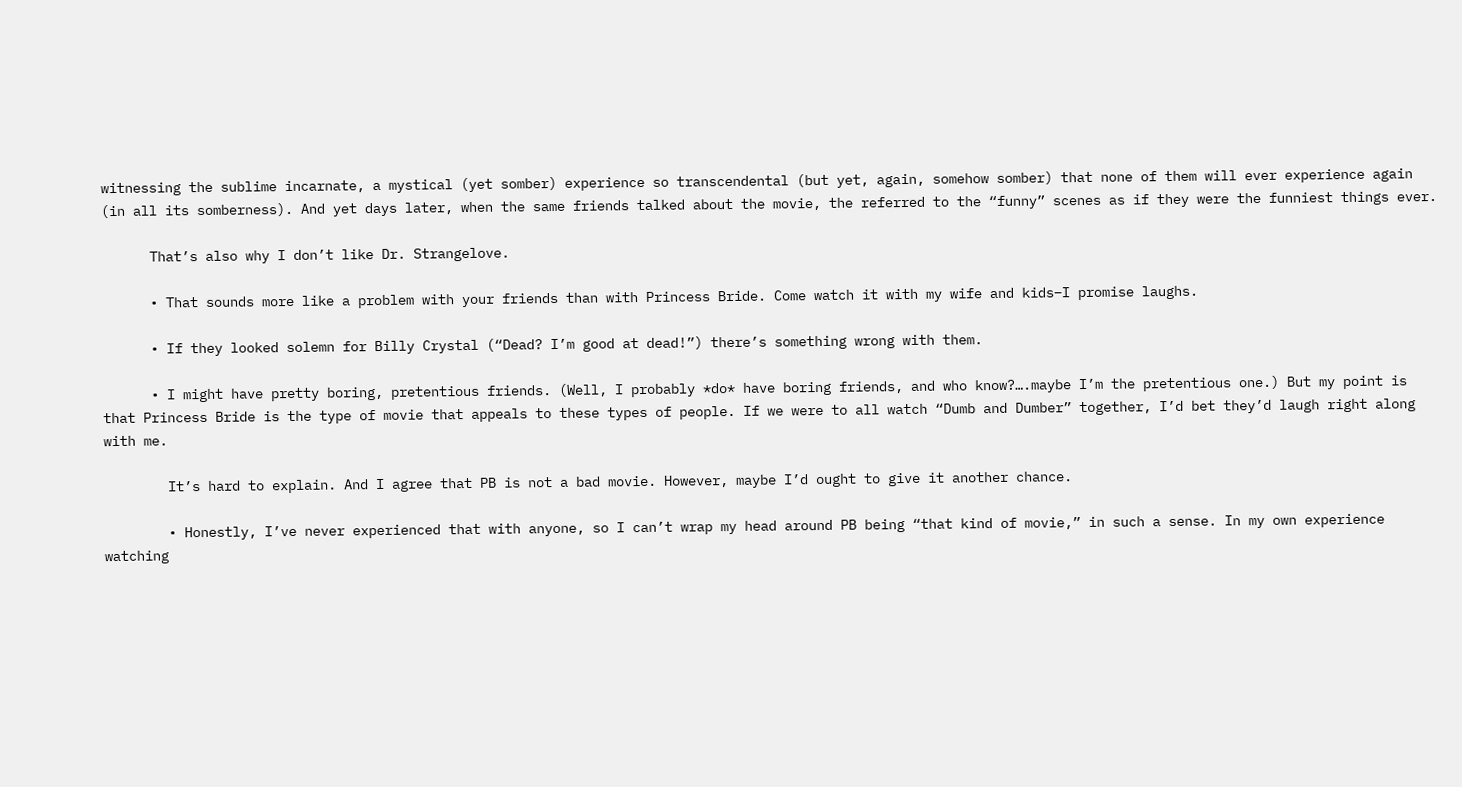witnessing the sublime incarnate, a mystical (yet somber) experience so transcendental (but yet, again, somehow somber) that none of them will ever experience again (in all its somberness). And yet days later, when the same friends talked about the movie, the referred to the “funny” scenes as if they were the funniest things ever.

      That’s also why I don’t like Dr. Strangelove.

      • That sounds more like a problem with your friends than with Princess Bride. Come watch it with my wife and kids–I promise laughs.

      • If they looked solemn for Billy Crystal (“Dead? I’m good at dead!”) there’s something wrong with them.

      • I might have pretty boring, pretentious friends. (Well, I probably *do* have boring friends, and who know?….maybe I’m the pretentious one.) But my point is that Princess Bride is the type of movie that appeals to these types of people. If we were to all watch “Dumb and Dumber” together, I’d bet they’d laugh right along with me.

        It’s hard to explain. And I agree that PB is not a bad movie. However, maybe I’d ought to give it another chance.

        • Honestly, I’ve never experienced that with anyone, so I can’t wrap my head around PB being “that kind of movie,” in such a sense. In my own experience watching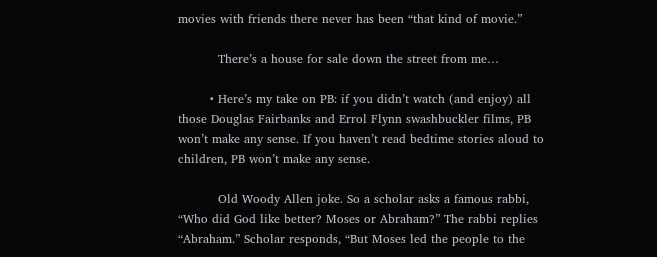movies with friends there never has been “that kind of movie.”

          There’s a house for sale down the street from me…

        • Here’s my take on PB: if you didn’t watch (and enjoy) all those Douglas Fairbanks and Errol Flynn swashbuckler films, PB won’t make any sense. If you haven’t read bedtime stories aloud to children, PB won’t make any sense.

          Old Woody Allen joke. So a scholar asks a famous rabbi, “Who did God like better? Moses or Abraham?” The rabbi replies “Abraham.” Scholar responds, “But Moses led the people to the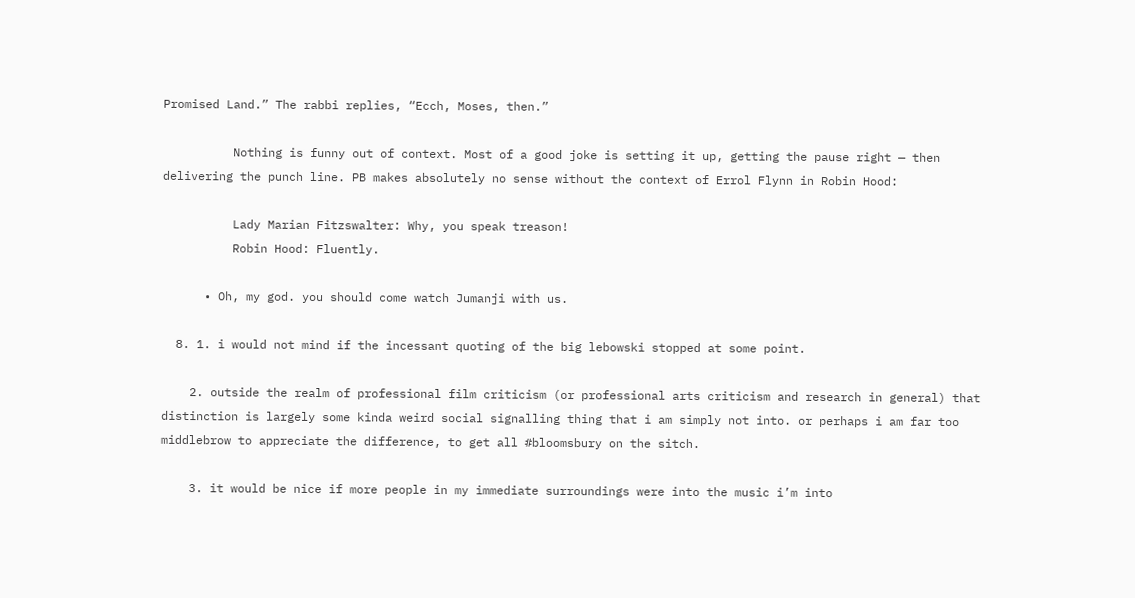Promised Land.” The rabbi replies, “Ecch, Moses, then.”

          Nothing is funny out of context. Most of a good joke is setting it up, getting the pause right — then delivering the punch line. PB makes absolutely no sense without the context of Errol Flynn in Robin Hood:

          Lady Marian Fitzswalter: Why, you speak treason!
          Robin Hood: Fluently.

      • Oh, my god. you should come watch Jumanji with us.

  8. 1. i would not mind if the incessant quoting of the big lebowski stopped at some point.

    2. outside the realm of professional film criticism (or professional arts criticism and research in general) that distinction is largely some kinda weird social signalling thing that i am simply not into. or perhaps i am far too middlebrow to appreciate the difference, to get all #bloomsbury on the sitch.

    3. it would be nice if more people in my immediate surroundings were into the music i’m into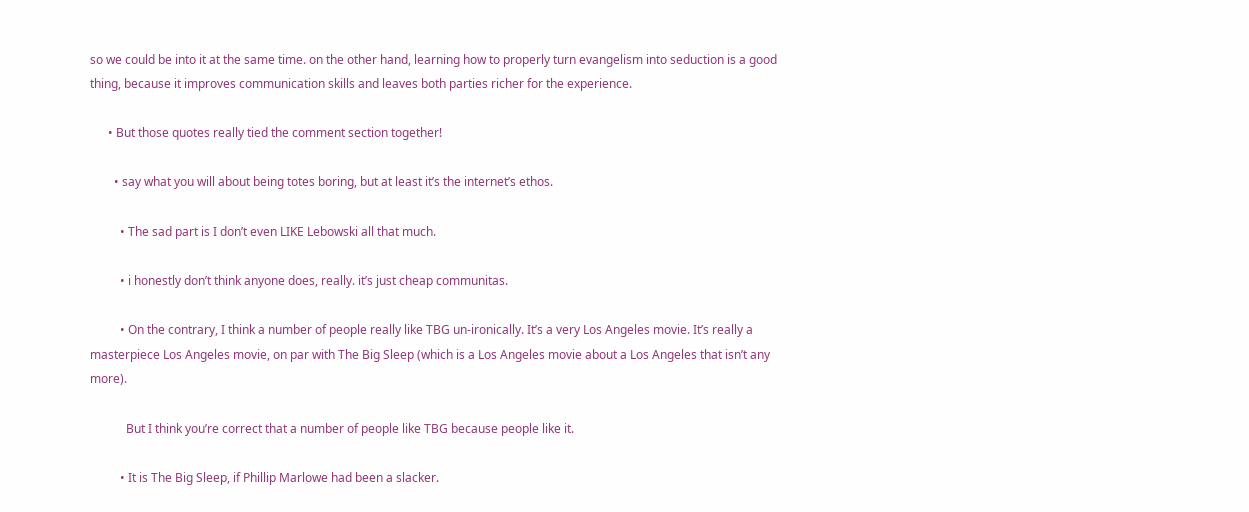so we could be into it at the same time. on the other hand, learning how to properly turn evangelism into seduction is a good thing, because it improves communication skills and leaves both parties richer for the experience.

      • But those quotes really tied the comment section together!

        • say what you will about being totes boring, but at least it’s the internet’s ethos.

          • The sad part is I don’t even LIKE Lebowski all that much.

          • i honestly don’t think anyone does, really. it’s just cheap communitas.

          • On the contrary, I think a number of people really like TBG un-ironically. It’s a very Los Angeles movie. It’s really a masterpiece Los Angeles movie, on par with The Big Sleep (which is a Los Angeles movie about a Los Angeles that isn’t any more).

            But I think you’re correct that a number of people like TBG because people like it.

          • It is The Big Sleep, if Phillip Marlowe had been a slacker.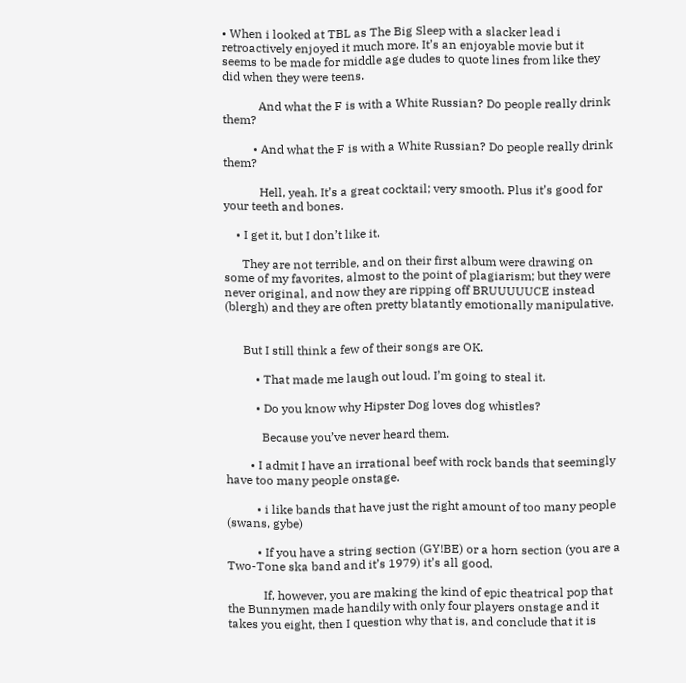• When i looked at TBL as The Big Sleep with a slacker lead i retroactively enjoyed it much more. It’s an enjoyable movie but it seems to be made for middle age dudes to quote lines from like they did when they were teens.

            And what the F is with a White Russian? Do people really drink them?

          • And what the F is with a White Russian? Do people really drink them?

            Hell, yeah. It’s a great cocktail; very smooth. Plus it’s good for your teeth and bones.

    • I get it, but I don’t like it.

      They are not terrible, and on their first album were drawing on some of my favorites, almost to the point of plagiarism; but they were never original, and now they are ripping off BRUUUUUCE instead (blergh) and they are often pretty blatantly emotionally manipulative.


      But I still think a few of their songs are OK.

          • That made me laugh out loud. I’m going to steal it.

          • Do you know why Hipster Dog loves dog whistles?

            Because you’ve never heard them.

        • I admit I have an irrational beef with rock bands that seemingly have too many people onstage.

          • i like bands that have just the right amount of too many people (swans, gybe)

          • If you have a string section (GY!BE) or a horn section (you are a Two-Tone ska band and it’s 1979) it’s all good.

            If, however, you are making the kind of epic theatrical pop that the Bunnymen made handily with only four players onstage and it takes you eight, then I question why that is, and conclude that it is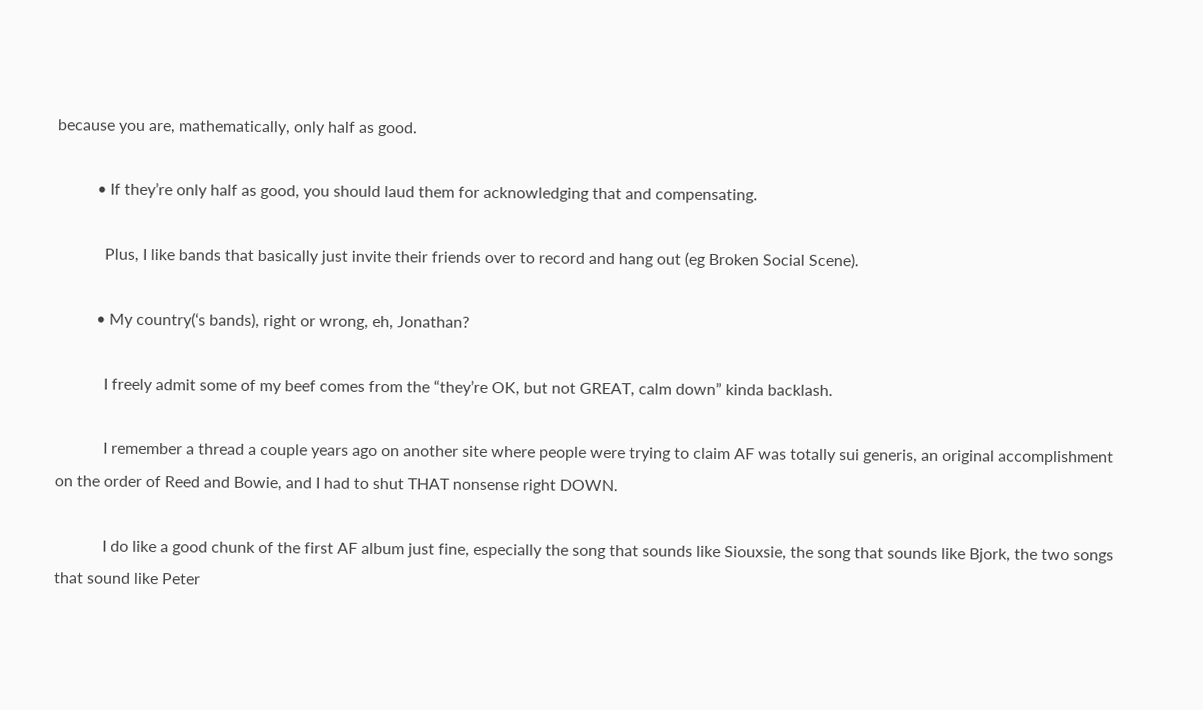because you are, mathematically, only half as good.

          • If they’re only half as good, you should laud them for acknowledging that and compensating.

            Plus, I like bands that basically just invite their friends over to record and hang out (eg Broken Social Scene).

          • My country(‘s bands), right or wrong, eh, Jonathan?

            I freely admit some of my beef comes from the “they’re OK, but not GREAT, calm down” kinda backlash.

            I remember a thread a couple years ago on another site where people were trying to claim AF was totally sui generis, an original accomplishment on the order of Reed and Bowie, and I had to shut THAT nonsense right DOWN.

            I do like a good chunk of the first AF album just fine, especially the song that sounds like Siouxsie, the song that sounds like Bjork, the two songs that sound like Peter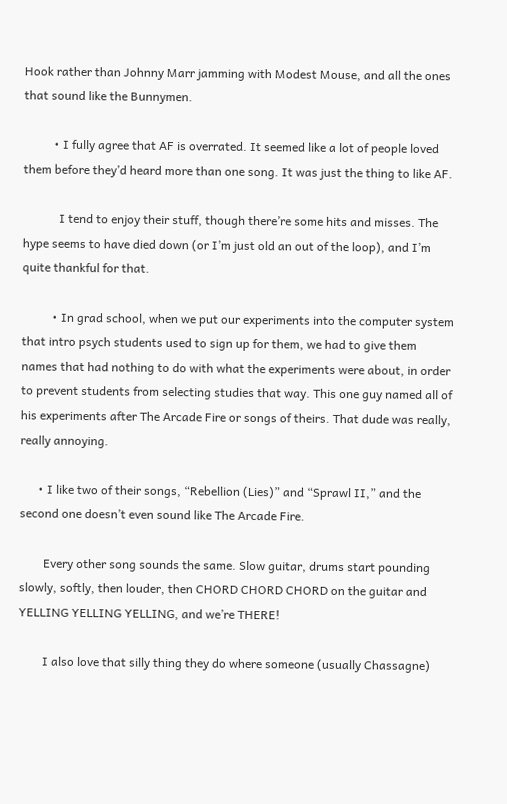Hook rather than Johnny Marr jamming with Modest Mouse, and all the ones that sound like the Bunnymen.

          • I fully agree that AF is overrated. It seemed like a lot of people loved them before they’d heard more than one song. It was just the thing to like AF.

            I tend to enjoy their stuff, though there’re some hits and misses. The hype seems to have died down (or I’m just old an out of the loop), and I’m quite thankful for that.

          • In grad school, when we put our experiments into the computer system that intro psych students used to sign up for them, we had to give them names that had nothing to do with what the experiments were about, in order to prevent students from selecting studies that way. This one guy named all of his experiments after The Arcade Fire or songs of theirs. That dude was really, really annoying.

      • I like two of their songs, “Rebellion (Lies)” and “Sprawl II,” and the second one doesn’t even sound like The Arcade Fire.

        Every other song sounds the same. Slow guitar, drums start pounding slowly, softly, then louder, then CHORD CHORD CHORD on the guitar and YELLING YELLING YELLING, and we’re THERE!

        I also love that silly thing they do where someone (usually Chassagne)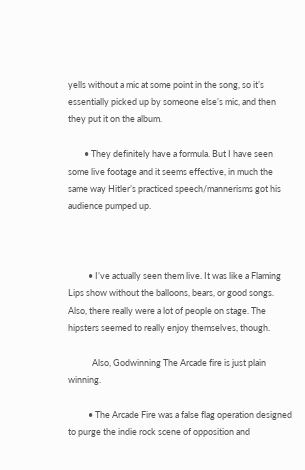yells without a mic at some point in the song, so it’s essentially picked up by someone else’s mic, and then they put it on the album.

        • They definitely have a formula. But I have seen some live footage and it seems effective, in much the same way Hitler’s practiced speech/mannerisms got his audience pumped up.



          • I’ve actually seen them live. It was like a Flaming Lips show without the balloons, bears, or good songs. Also, there really were a lot of people on stage. The hipsters seemed to really enjoy themselves, though.

            Also, Godwinning The Arcade fire is just plain winning.

          • The Arcade Fire was a false flag operation designed to purge the indie rock scene of opposition and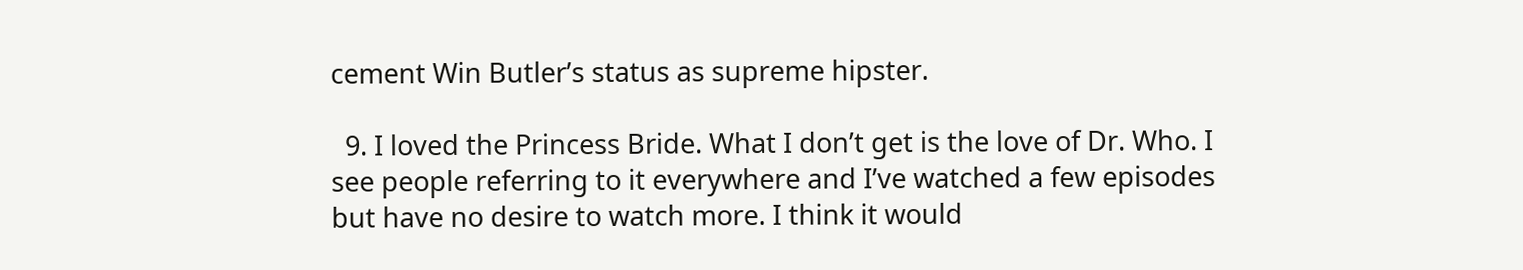cement Win Butler’s status as supreme hipster.

  9. I loved the Princess Bride. What I don’t get is the love of Dr. Who. I see people referring to it everywhere and I’ve watched a few episodes but have no desire to watch more. I think it would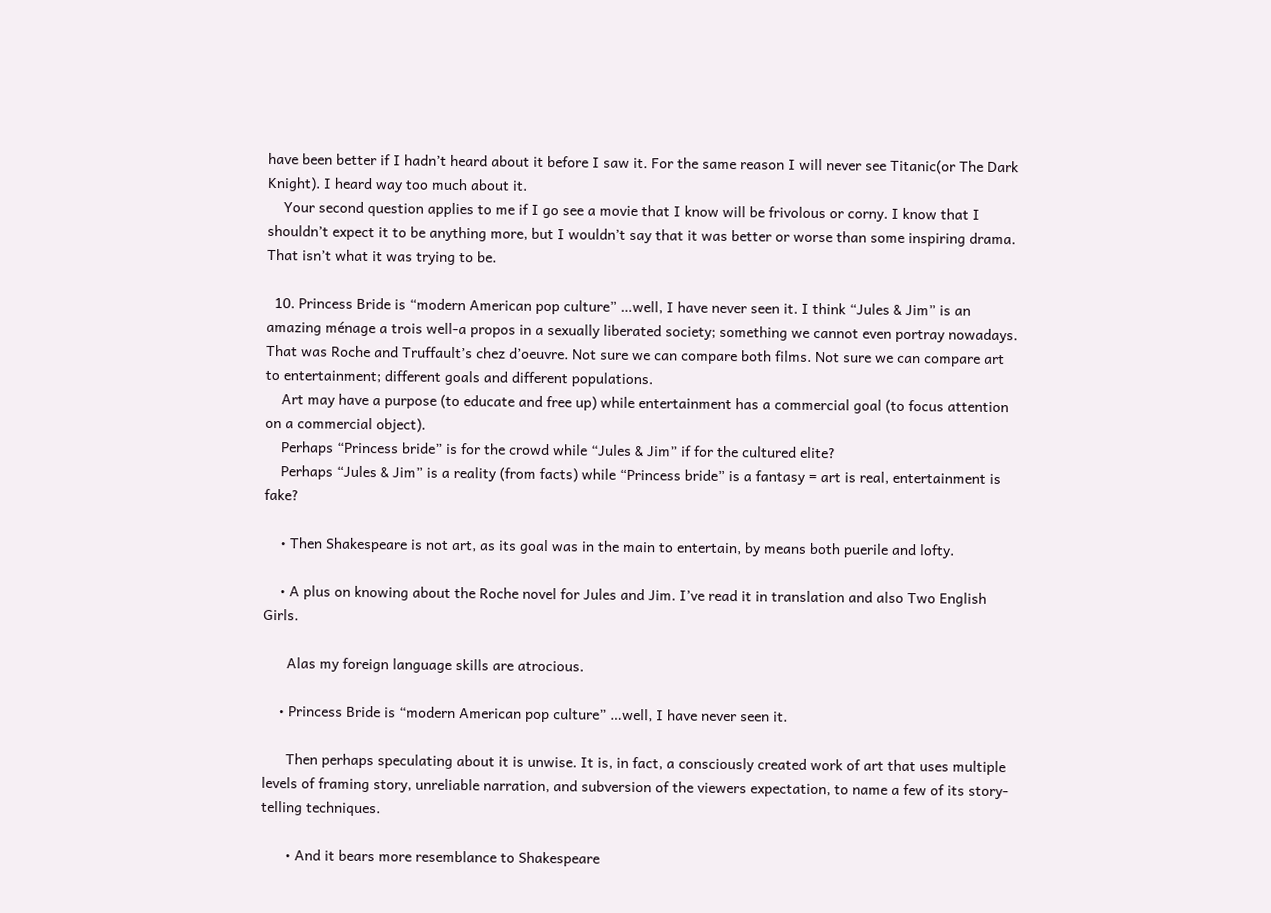have been better if I hadn’t heard about it before I saw it. For the same reason I will never see Titanic(or The Dark Knight). I heard way too much about it.
    Your second question applies to me if I go see a movie that I know will be frivolous or corny. I know that I shouldn’t expect it to be anything more, but I wouldn’t say that it was better or worse than some inspiring drama. That isn’t what it was trying to be.

  10. Princess Bride is “modern American pop culture” …well, I have never seen it. I think “Jules & Jim” is an amazing ménage a trois well-a propos in a sexually liberated society; something we cannot even portray nowadays. That was Roche and Truffault’s chez d’oeuvre. Not sure we can compare both films. Not sure we can compare art to entertainment; different goals and different populations.
    Art may have a purpose (to educate and free up) while entertainment has a commercial goal (to focus attention on a commercial object).
    Perhaps “Princess bride” is for the crowd while “Jules & Jim” if for the cultured elite?
    Perhaps “Jules & Jim” is a reality (from facts) while “Princess bride” is a fantasy = art is real, entertainment is fake?

    • Then Shakespeare is not art, as its goal was in the main to entertain, by means both puerile and lofty.

    • A plus on knowing about the Roche novel for Jules and Jim. I’ve read it in translation and also Two English Girls.

      Alas my foreign language skills are atrocious.

    • Princess Bride is “modern American pop culture” …well, I have never seen it.

      Then perhaps speculating about it is unwise. It is, in fact, a consciously created work of art that uses multiple levels of framing story, unreliable narration, and subversion of the viewers expectation, to name a few of its story-telling techniques.

      • And it bears more resemblance to Shakespeare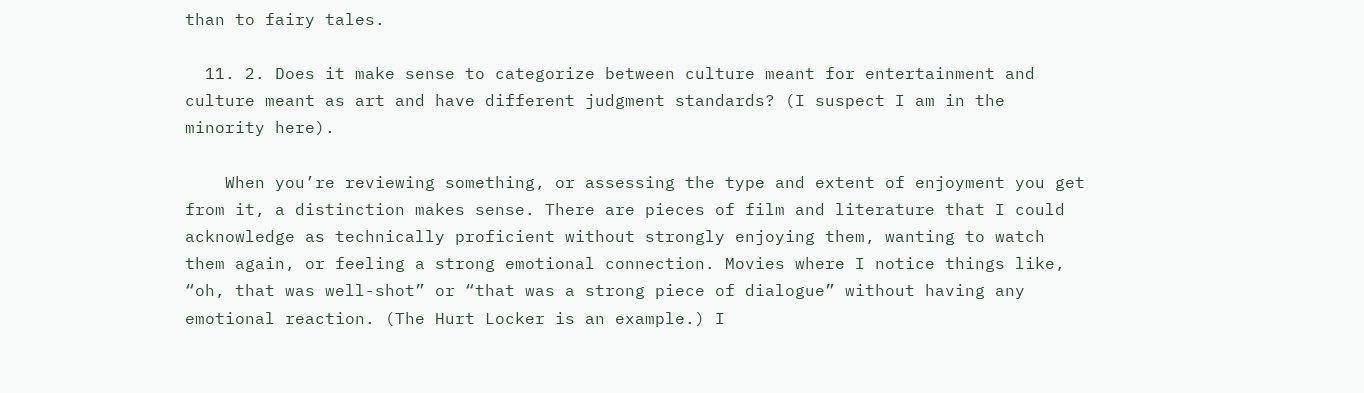than to fairy tales.

  11. 2. Does it make sense to categorize between culture meant for entertainment and culture meant as art and have different judgment standards? (I suspect I am in the minority here).

    When you’re reviewing something, or assessing the type and extent of enjoyment you get from it, a distinction makes sense. There are pieces of film and literature that I could acknowledge as technically proficient without strongly enjoying them, wanting to watch them again, or feeling a strong emotional connection. Movies where I notice things like, “oh, that was well-shot” or “that was a strong piece of dialogue” without having any emotional reaction. (The Hurt Locker is an example.) I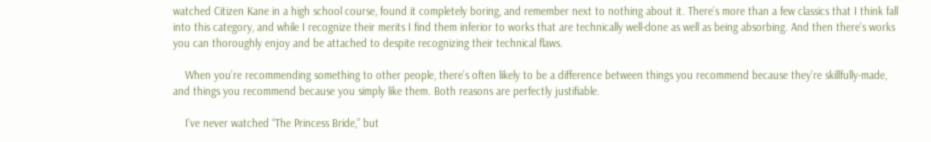watched Citizen Kane in a high school course, found it completely boring, and remember next to nothing about it. There’s more than a few classics that I think fall into this category, and while I recognize their merits I find them inferior to works that are technically well-done as well as being absorbing. And then there’s works you can thoroughly enjoy and be attached to despite recognizing their technical flaws.

    When you’re recommending something to other people, there’s often likely to be a difference between things you recommend because they’re skillfully-made, and things you recommend because you simply like them. Both reasons are perfectly justifiable.

    I’ve never watched “The Princess Bride,” but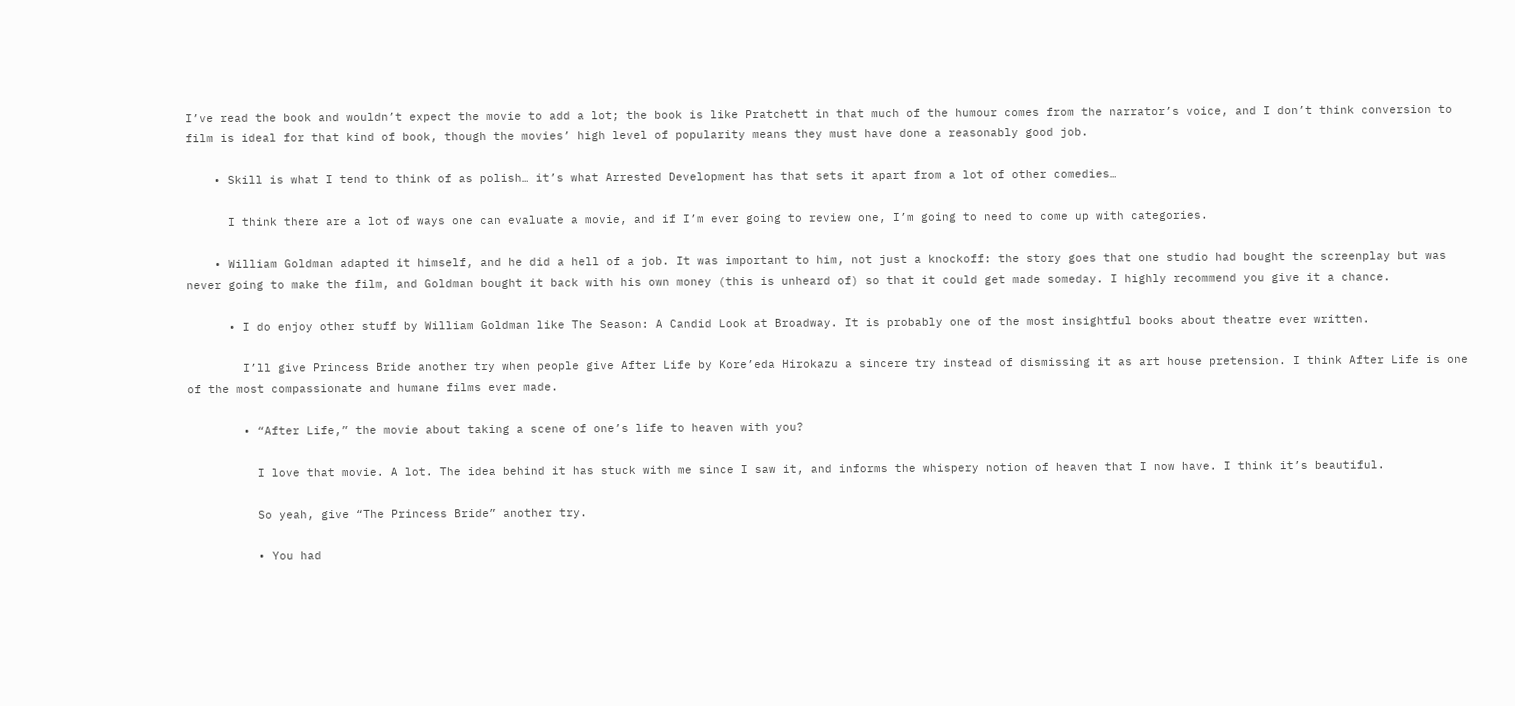I’ve read the book and wouldn’t expect the movie to add a lot; the book is like Pratchett in that much of the humour comes from the narrator’s voice, and I don’t think conversion to film is ideal for that kind of book, though the movies’ high level of popularity means they must have done a reasonably good job.

    • Skill is what I tend to think of as polish… it’s what Arrested Development has that sets it apart from a lot of other comedies…

      I think there are a lot of ways one can evaluate a movie, and if I’m ever going to review one, I’m going to need to come up with categories.

    • William Goldman adapted it himself, and he did a hell of a job. It was important to him, not just a knockoff: the story goes that one studio had bought the screenplay but was never going to make the film, and Goldman bought it back with his own money (this is unheard of) so that it could get made someday. I highly recommend you give it a chance.

      • I do enjoy other stuff by William Goldman like The Season: A Candid Look at Broadway. It is probably one of the most insightful books about theatre ever written.

        I’ll give Princess Bride another try when people give After Life by Kore’eda Hirokazu a sincere try instead of dismissing it as art house pretension. I think After Life is one of the most compassionate and humane films ever made.

        • “After Life,” the movie about taking a scene of one’s life to heaven with you?

          I love that movie. A lot. The idea behind it has stuck with me since I saw it, and informs the whispery notion of heaven that I now have. I think it’s beautiful.

          So yeah, give “The Princess Bride” another try.

          • You had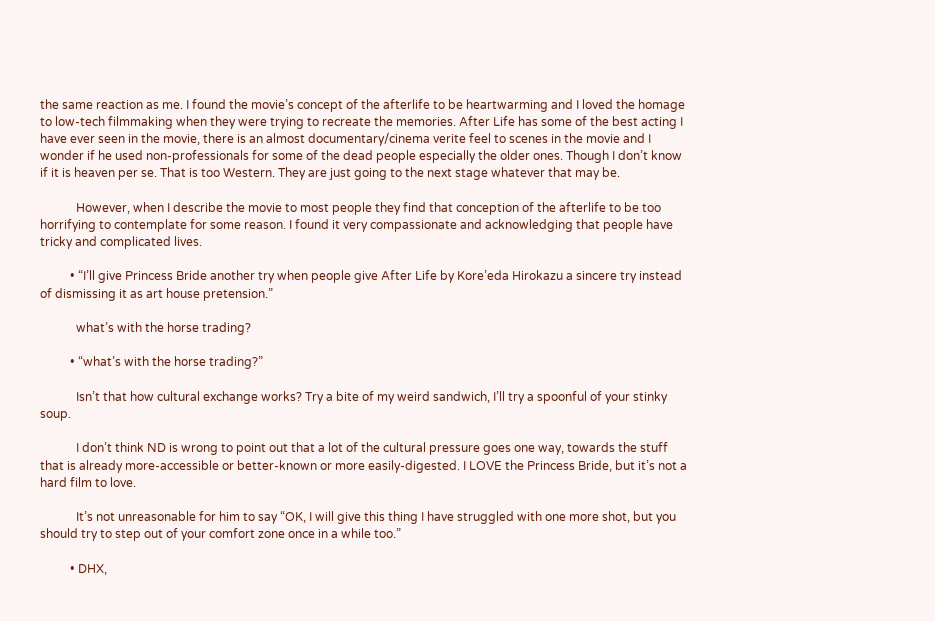the same reaction as me. I found the movie’s concept of the afterlife to be heartwarming and I loved the homage to low-tech filmmaking when they were trying to recreate the memories. After Life has some of the best acting I have ever seen in the movie, there is an almost documentary/cinema verite feel to scenes in the movie and I wonder if he used non-professionals for some of the dead people especially the older ones. Though I don’t know if it is heaven per se. That is too Western. They are just going to the next stage whatever that may be.

            However, when I describe the movie to most people they find that conception of the afterlife to be too horrifying to contemplate for some reason. I found it very compassionate and acknowledging that people have tricky and complicated lives.

          • “I’ll give Princess Bride another try when people give After Life by Kore’eda Hirokazu a sincere try instead of dismissing it as art house pretension.”

            what’s with the horse trading?

          • “what’s with the horse trading?”

            Isn’t that how cultural exchange works? Try a bite of my weird sandwich, I’ll try a spoonful of your stinky soup.

            I don’t think ND is wrong to point out that a lot of the cultural pressure goes one way, towards the stuff that is already more-accessible or better-known or more easily-digested. I LOVE the Princess Bride, but it’s not a hard film to love.

            It’s not unreasonable for him to say “OK, I will give this thing I have struggled with one more shot, but you should try to step out of your comfort zone once in a while too.”

          • DHX,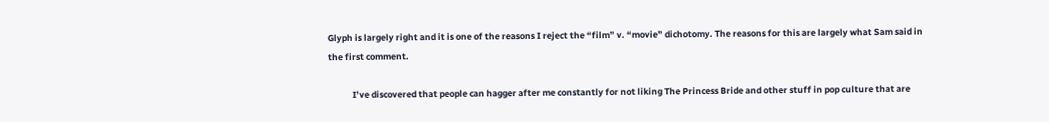Glyph is largely right and it is one of the reasons I reject the “film” v. “movie” dichotomy. The reasons for this are largely what Sam said in the first comment.

            I’ve discovered that people can hagger after me constantly for not liking The Princess Bride and other stuff in pop culture that are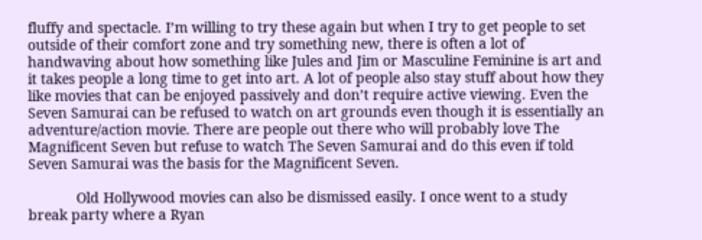fluffy and spectacle. I’m willing to try these again but when I try to get people to set outside of their comfort zone and try something new, there is often a lot of handwaving about how something like Jules and Jim or Masculine Feminine is art and it takes people a long time to get into art. A lot of people also stay stuff about how they like movies that can be enjoyed passively and don’t require active viewing. Even the Seven Samurai can be refused to watch on art grounds even though it is essentially an adventure/action movie. There are people out there who will probably love The Magnificent Seven but refuse to watch The Seven Samurai and do this even if told Seven Samurai was the basis for the Magnificent Seven.

            Old Hollywood movies can also be dismissed easily. I once went to a study break party where a Ryan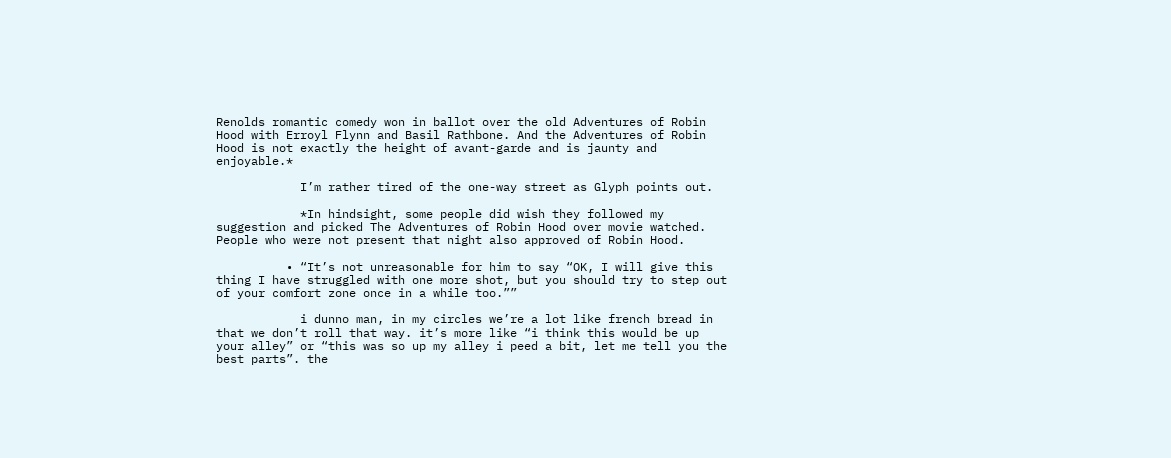Renolds romantic comedy won in ballot over the old Adventures of Robin Hood with Erroyl Flynn and Basil Rathbone. And the Adventures of Robin Hood is not exactly the height of avant-garde and is jaunty and enjoyable.*

            I’m rather tired of the one-way street as Glyph points out.

            *In hindsight, some people did wish they followed my suggestion and picked The Adventures of Robin Hood over movie watched. People who were not present that night also approved of Robin Hood.

          • “It’s not unreasonable for him to say “OK, I will give this thing I have struggled with one more shot, but you should try to step out of your comfort zone once in a while too.””

            i dunno man, in my circles we’re a lot like french bread in that we don’t roll that way. it’s more like “i think this would be up your alley” or “this was so up my alley i peed a bit, let me tell you the best parts”. the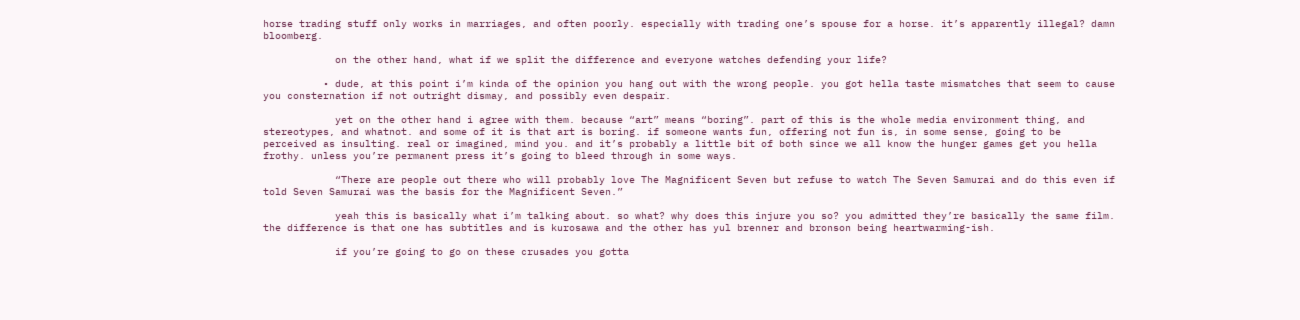horse trading stuff only works in marriages, and often poorly. especially with trading one’s spouse for a horse. it’s apparently illegal? damn bloomberg.

            on the other hand, what if we split the difference and everyone watches defending your life?

          • dude, at this point i’m kinda of the opinion you hang out with the wrong people. you got hella taste mismatches that seem to cause you consternation if not outright dismay, and possibly even despair.

            yet on the other hand i agree with them. because “art” means “boring”. part of this is the whole media environment thing, and stereotypes, and whatnot. and some of it is that art is boring. if someone wants fun, offering not fun is, in some sense, going to be perceived as insulting. real or imagined, mind you. and it’s probably a little bit of both since we all know the hunger games get you hella frothy. unless you’re permanent press it’s going to bleed through in some ways.

            “There are people out there who will probably love The Magnificent Seven but refuse to watch The Seven Samurai and do this even if told Seven Samurai was the basis for the Magnificent Seven.”

            yeah this is basically what i’m talking about. so what? why does this injure you so? you admitted they’re basically the same film. the difference is that one has subtitles and is kurosawa and the other has yul brenner and bronson being heartwarming-ish.

            if you’re going to go on these crusades you gotta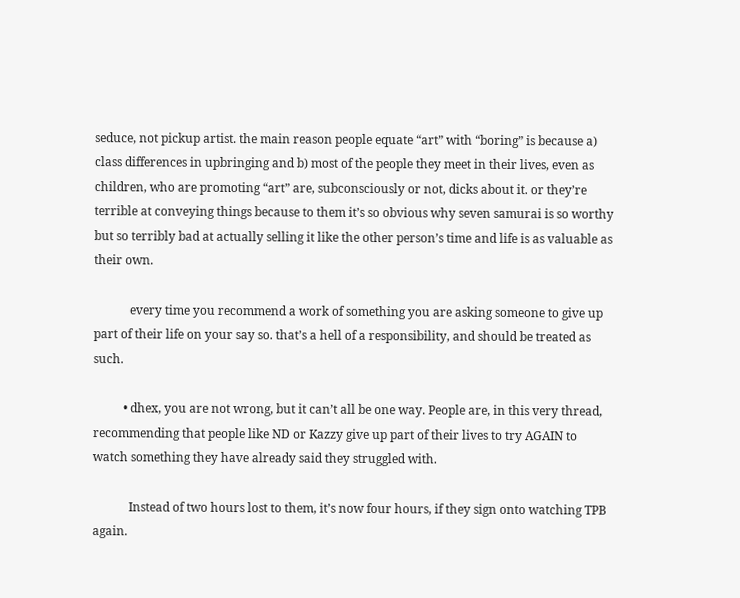seduce, not pickup artist. the main reason people equate “art” with “boring” is because a) class differences in upbringing and b) most of the people they meet in their lives, even as children, who are promoting “art” are, subconsciously or not, dicks about it. or they’re terrible at conveying things because to them it’s so obvious why seven samurai is so worthy but so terribly bad at actually selling it like the other person’s time and life is as valuable as their own.

            every time you recommend a work of something you are asking someone to give up part of their life on your say so. that’s a hell of a responsibility, and should be treated as such.

          • dhex, you are not wrong, but it can’t all be one way. People are, in this very thread, recommending that people like ND or Kazzy give up part of their lives to try AGAIN to watch something they have already said they struggled with.

            Instead of two hours lost to them, it’s now four hours, if they sign onto watching TPB again.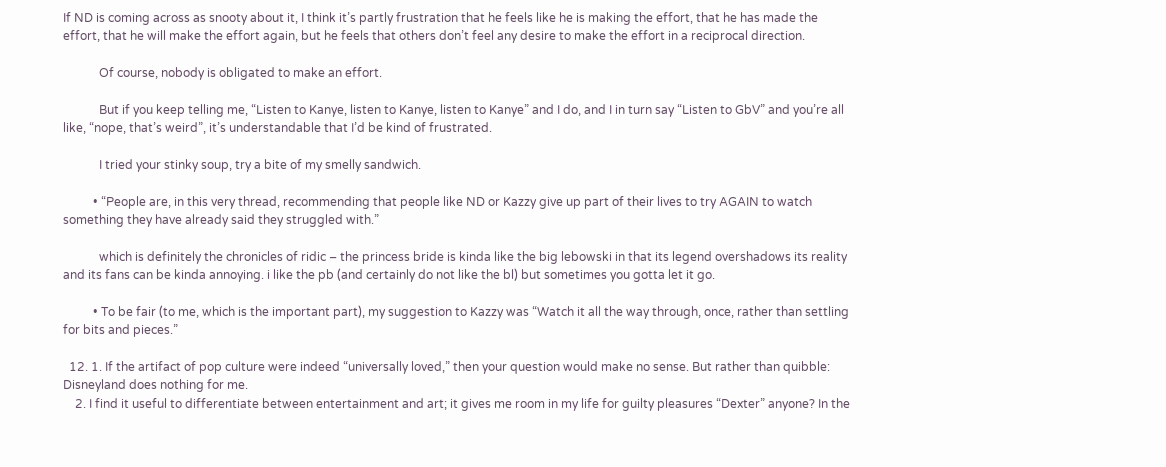If ND is coming across as snooty about it, I think it’s partly frustration that he feels like he is making the effort, that he has made the effort, that he will make the effort again, but he feels that others don’t feel any desire to make the effort in a reciprocal direction.

            Of course, nobody is obligated to make an effort.

            But if you keep telling me, “Listen to Kanye, listen to Kanye, listen to Kanye” and I do, and I in turn say “Listen to GbV” and you’re all like, “nope, that’s weird”, it’s understandable that I’d be kind of frustrated.

            I tried your stinky soup, try a bite of my smelly sandwich.

          • “People are, in this very thread, recommending that people like ND or Kazzy give up part of their lives to try AGAIN to watch something they have already said they struggled with.”

            which is definitely the chronicles of ridic – the princess bride is kinda like the big lebowski in that its legend overshadows its reality and its fans can be kinda annoying. i like the pb (and certainly do not like the bl) but sometimes you gotta let it go.

          • To be fair (to me, which is the important part), my suggestion to Kazzy was “Watch it all the way through, once, rather than settling for bits and pieces.”

  12. 1. If the artifact of pop culture were indeed “universally loved,” then your question would make no sense. But rather than quibble: Disneyland does nothing for me.
    2. I find it useful to differentiate between entertainment and art; it gives me room in my life for guilty pleasures “Dexter” anyone? In the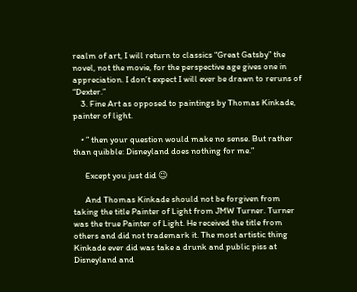realm of art, I will return to classics “Great Gatsby” the novel, not the movie, for the perspective age gives one in appreciation. I don’t expect I will ever be drawn to reruns of “Dexter.”
    3. Fine Art as opposed to paintings by Thomas Kinkade, painter of light.

    • ” then your question would make no sense. But rather than quibble: Disneyland does nothing for me.”

      Except you just did 😉

      And Thomas Kinkade should not be forgiven from taking the title Painter of Light from JMW Turner. Turner was the true Painter of Light. He received the title from others and did not trademark it. The most artistic thing Kinkade ever did was take a drunk and public piss at Disneyland and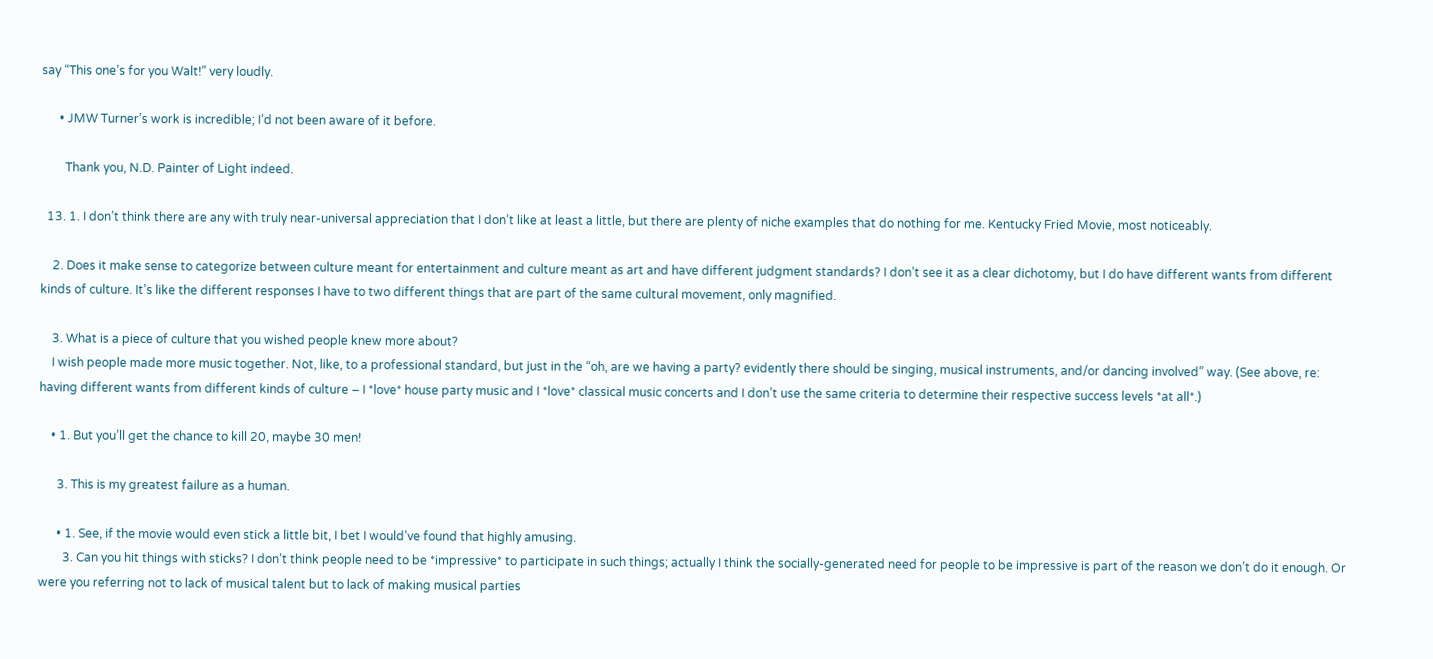say “This one’s for you Walt!” very loudly.

      • JMW Turner’s work is incredible; I’d not been aware of it before.

        Thank you, N.D. Painter of Light indeed.

  13. 1. I don’t think there are any with truly near-universal appreciation that I don’t like at least a little, but there are plenty of niche examples that do nothing for me. Kentucky Fried Movie, most noticeably.

    2. Does it make sense to categorize between culture meant for entertainment and culture meant as art and have different judgment standards? I don’t see it as a clear dichotomy, but I do have different wants from different kinds of culture. It’s like the different responses I have to two different things that are part of the same cultural movement, only magnified.

    3. What is a piece of culture that you wished people knew more about?
    I wish people made more music together. Not, like, to a professional standard, but just in the “oh, are we having a party? evidently there should be singing, musical instruments, and/or dancing involved” way. (See above, re: having different wants from different kinds of culture – I *love* house party music and I *love* classical music concerts and I don’t use the same criteria to determine their respective success levels *at all*.)

    • 1. But you’ll get the chance to kill 20, maybe 30 men!

      3. This is my greatest failure as a human.

      • 1. See, if the movie would even stick a little bit, I bet I would’ve found that highly amusing.
        3. Can you hit things with sticks? I don’t think people need to be *impressive* to participate in such things; actually I think the socially-generated need for people to be impressive is part of the reason we don’t do it enough. Or were you referring not to lack of musical talent but to lack of making musical parties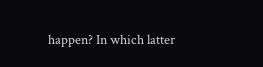happen? In which latter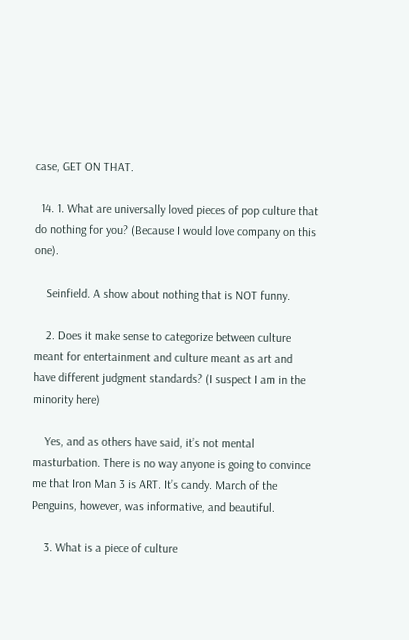case, GET ON THAT.

  14. 1. What are universally loved pieces of pop culture that do nothing for you? (Because I would love company on this one).

    Seinfield. A show about nothing that is NOT funny.

    2. Does it make sense to categorize between culture meant for entertainment and culture meant as art and have different judgment standards? (I suspect I am in the minority here)

    Yes, and as others have said, it’s not mental masturbation. There is no way anyone is going to convince me that Iron Man 3 is ART. It’s candy. March of the Penguins, however, was informative, and beautiful.

    3. What is a piece of culture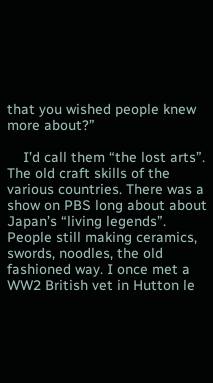that you wished people knew more about?”

    I’d call them “the lost arts”. The old craft skills of the various countries. There was a show on PBS long about about Japan’s “living legends”. People still making ceramics, swords, noodles, the old fashioned way. I once met a WW2 British vet in Hutton le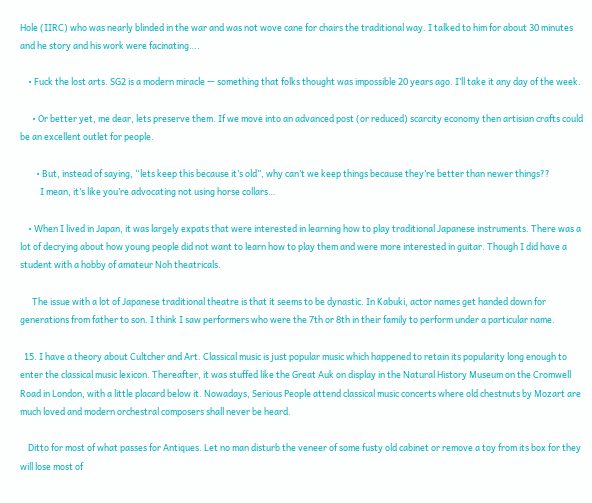Hole (IIRC) who was nearly blinded in the war and was not wove cane for chairs the traditional way. I talked to him for about 30 minutes and he story and his work were facinating….

    • Fuck the lost arts. SG2 is a modern miracle — something that folks thought was impossible 20 years ago. I’ll take it any day of the week.

      • Or better yet, me dear, lets preserve them. If we move into an advanced post (or reduced) scarcity economy then artisian crafts could be an excellent outlet for people.

        • But, instead of saying, “lets keep this because it’s old”, why can’t we keep things because they’re better than newer things??
          I mean, it’s like you’re advocating not using horse collars…

    • When I lived in Japan, it was largely expats that were interested in learning how to play traditional Japanese instruments. There was a lot of decrying about how young people did not want to learn how to play them and were more interested in guitar. Though I did have a student with a hobby of amateur Noh theatricals.

      The issue with a lot of Japanese traditional theatre is that it seems to be dynastic. In Kabuki, actor names get handed down for generations from father to son. I think I saw performers who were the 7th or 8th in their family to perform under a particular name.

  15. I have a theory about Cultcher and Art. Classical music is just popular music which happened to retain its popularity long enough to enter the classical music lexicon. Thereafter, it was stuffed like the Great Auk on display in the Natural History Museum on the Cromwell Road in London, with a little placard below it. Nowadays, Serious People attend classical music concerts where old chestnuts by Mozart are much loved and modern orchestral composers shall never be heard.

    Ditto for most of what passes for Antiques. Let no man disturb the veneer of some fusty old cabinet or remove a toy from its box for they will lose most of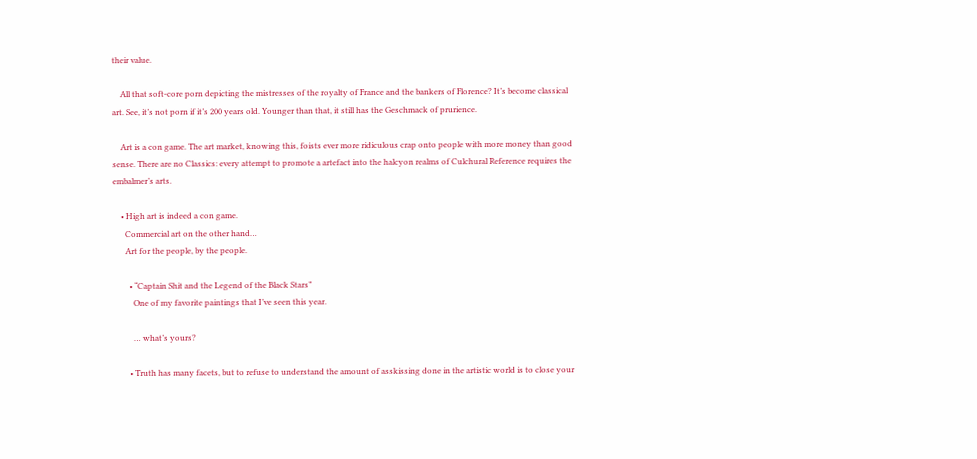their value.

    All that soft-core porn depicting the mistresses of the royalty of France and the bankers of Florence? It’s become classical art. See, it’s not porn if it’s 200 years old. Younger than that, it still has the Geschmack of prurience.

    Art is a con game. The art market, knowing this, foists ever more ridiculous crap onto people with more money than good sense. There are no Classics: every attempt to promote a artefact into the halcyon realms of Culchural Reference requires the embalmer’s arts.

    • High art is indeed a con game.
      Commercial art on the other hand…
      Art for the people, by the people.

        • “Captain Shit and the Legend of the Black Stars”
          One of my favorite paintings that I’ve seen this year.

          … what’s yours?

        • Truth has many facets, but to refuse to understand the amount of asskissing done in the artistic world is to close your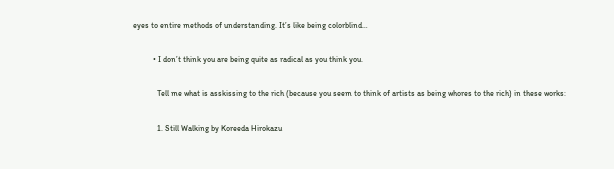eyes to entire methods of understanding. It’s like being colorblind…

          • I don’t think you are being quite as radical as you think you.

            Tell me what is asskissing to the rich (because you seem to think of artists as being whores to the rich) in these works:

            1. Still Walking by Koreeda Hirokazu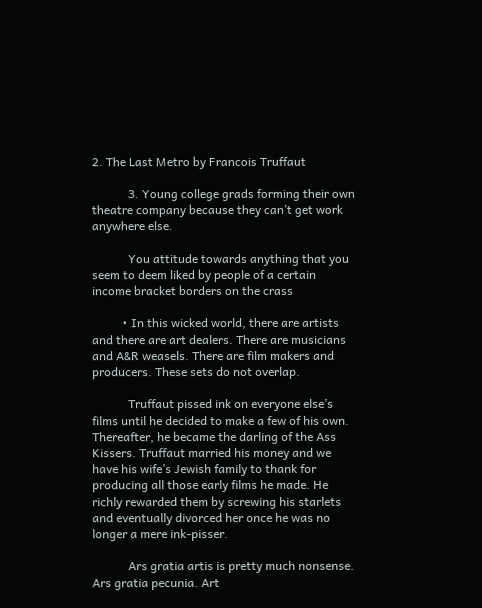2. The Last Metro by Francois Truffaut

            3. Young college grads forming their own theatre company because they can’t get work anywhere else.

            You attitude towards anything that you seem to deem liked by people of a certain income bracket borders on the crass

          • In this wicked world, there are artists and there are art dealers. There are musicians and A&R weasels. There are film makers and producers. These sets do not overlap.

            Truffaut pissed ink on everyone else’s films until he decided to make a few of his own. Thereafter, he became the darling of the Ass Kissers. Truffaut married his money and we have his wife’s Jewish family to thank for producing all those early films he made. He richly rewarded them by screwing his starlets and eventually divorced her once he was no longer a mere ink-pisser.

            Ars gratia artis is pretty much nonsense. Ars gratia pecunia. Art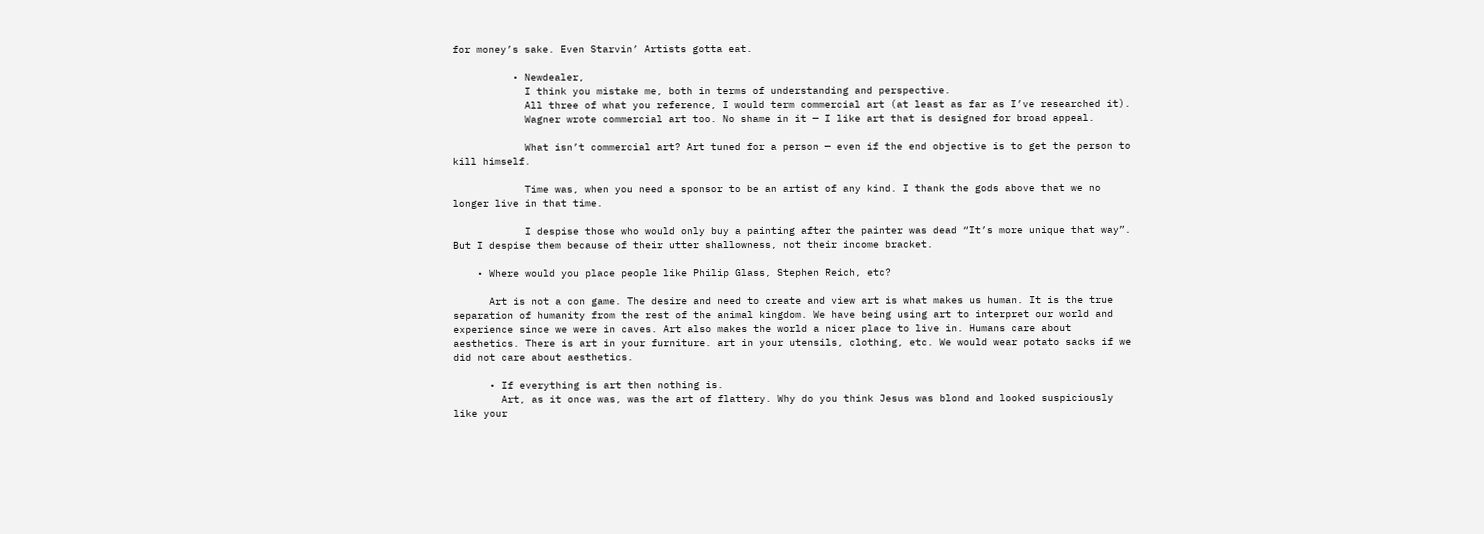for money’s sake. Even Starvin’ Artists gotta eat.

          • Newdealer,
            I think you mistake me, both in terms of understanding and perspective.
            All three of what you reference, I would term commercial art (at least as far as I’ve researched it).
            Wagner wrote commercial art too. No shame in it — I like art that is designed for broad appeal.

            What isn’t commercial art? Art tuned for a person — even if the end objective is to get the person to kill himself.

            Time was, when you need a sponsor to be an artist of any kind. I thank the gods above that we no longer live in that time.

            I despise those who would only buy a painting after the painter was dead “It’s more unique that way”. But I despise them because of their utter shallowness, not their income bracket.

    • Where would you place people like Philip Glass, Stephen Reich, etc?

      Art is not a con game. The desire and need to create and view art is what makes us human. It is the true separation of humanity from the rest of the animal kingdom. We have being using art to interpret our world and experience since we were in caves. Art also makes the world a nicer place to live in. Humans care about aesthetics. There is art in your furniture. art in your utensils, clothing, etc. We would wear potato sacks if we did not care about aesthetics.

      • If everything is art then nothing is.
        Art, as it once was, was the art of flattery. Why do you think Jesus was blond and looked suspiciously like your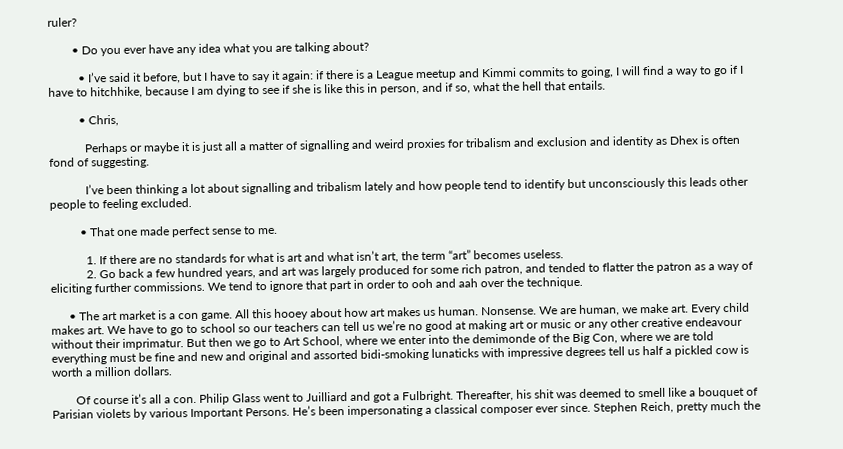ruler?

        • Do you ever have any idea what you are talking about?

          • I’ve said it before, but I have to say it again: if there is a League meetup and Kimmi commits to going, I will find a way to go if I have to hitchhike, because I am dying to see if she is like this in person, and if so, what the hell that entails.

          • Chris,

            Perhaps or maybe it is just all a matter of signalling and weird proxies for tribalism and exclusion and identity as Dhex is often fond of suggesting.

            I’ve been thinking a lot about signalling and tribalism lately and how people tend to identify but unconsciously this leads other people to feeling excluded.

          • That one made perfect sense to me.

            1. If there are no standards for what is art and what isn’t art, the term “art” becomes useless.
            2. Go back a few hundred years, and art was largely produced for some rich patron, and tended to flatter the patron as a way of eliciting further commissions. We tend to ignore that part in order to ooh and aah over the technique.

      • The art market is a con game. All this hooey about how art makes us human. Nonsense. We are human, we make art. Every child makes art. We have to go to school so our teachers can tell us we’re no good at making art or music or any other creative endeavour without their imprimatur. But then we go to Art School, where we enter into the demimonde of the Big Con, where we are told everything must be fine and new and original and assorted bidi-smoking lunaticks with impressive degrees tell us half a pickled cow is worth a million dollars.

        Of course it’s all a con. Philip Glass went to Juilliard and got a Fulbright. Thereafter, his shit was deemed to smell like a bouquet of Parisian violets by various Important Persons. He’s been impersonating a classical composer ever since. Stephen Reich, pretty much the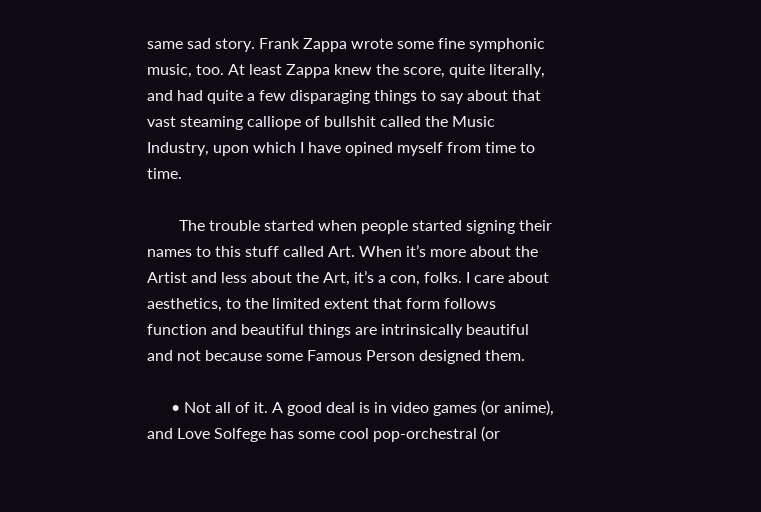same sad story. Frank Zappa wrote some fine symphonic music, too. At least Zappa knew the score, quite literally, and had quite a few disparaging things to say about that vast steaming calliope of bullshit called the Music Industry, upon which I have opined myself from time to time.

        The trouble started when people started signing their names to this stuff called Art. When it’s more about the Artist and less about the Art, it’s a con, folks. I care about aesthetics, to the limited extent that form follows function and beautiful things are intrinsically beautiful and not because some Famous Person designed them.

      • Not all of it. A good deal is in video games (or anime), and Love Solfege has some cool pop-orchestral (or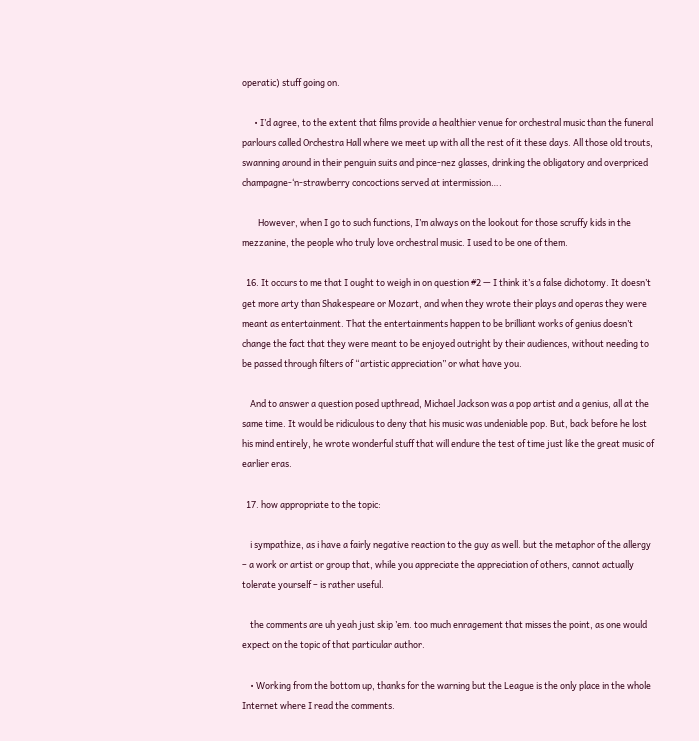operatic) stuff going on.

      • I’d agree, to the extent that films provide a healthier venue for orchestral music than the funeral parlours called Orchestra Hall where we meet up with all the rest of it these days. All those old trouts, swanning around in their penguin suits and pince-nez glasses, drinking the obligatory and overpriced champagne-‘n-strawberry concoctions served at intermission….

        However, when I go to such functions, I’m always on the lookout for those scruffy kids in the mezzanine, the people who truly love orchestral music. I used to be one of them.

  16. It occurs to me that I ought to weigh in on question #2 — I think it’s a false dichotomy. It doesn’t get more arty than Shakespeare or Mozart, and when they wrote their plays and operas they were meant as entertainment. That the entertainments happen to be brilliant works of genius doesn’t change the fact that they were meant to be enjoyed outright by their audiences, without needing to be passed through filters of “artistic appreciation” or what have you.

    And to answer a question posed upthread, Michael Jackson was a pop artist and a genius, all at the same time. It would be ridiculous to deny that his music was undeniable pop. But, back before he lost his mind entirely, he wrote wonderful stuff that will endure the test of time just like the great music of earlier eras.

  17. how appropriate to the topic:

    i sympathize, as i have a fairly negative reaction to the guy as well. but the metaphor of the allergy – a work or artist or group that, while you appreciate the appreciation of others, cannot actually tolerate yourself – is rather useful.

    the comments are uh yeah just skip ’em. too much enragement that misses the point, as one would expect on the topic of that particular author.

    • Working from the bottom up, thanks for the warning but the League is the only place in the whole Internet where I read the comments.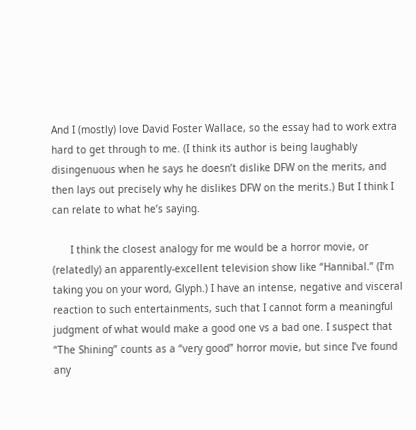And I (mostly) love David Foster Wallace, so the essay had to work extra hard to get through to me. (I think its author is being laughably disingenuous when he says he doesn’t dislike DFW on the merits, and then lays out precisely why he dislikes DFW on the merits.) But I think I can relate to what he’s saying.

      I think the closest analogy for me would be a horror movie, or (relatedly) an apparently-excellent television show like “Hannibal.” (I’m taking you on your word, Glyph.) I have an intense, negative and visceral reaction to such entertainments, such that I cannot form a meaningful judgment of what would make a good one vs a bad one. I suspect that “The Shining” counts as a “very good” horror movie, but since I’ve found any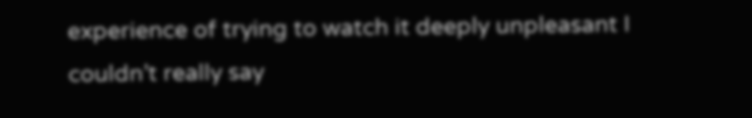experience of trying to watch it deeply unpleasant I couldn’t really say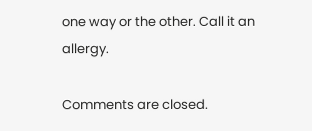one way or the other. Call it an allergy.

Comments are closed.